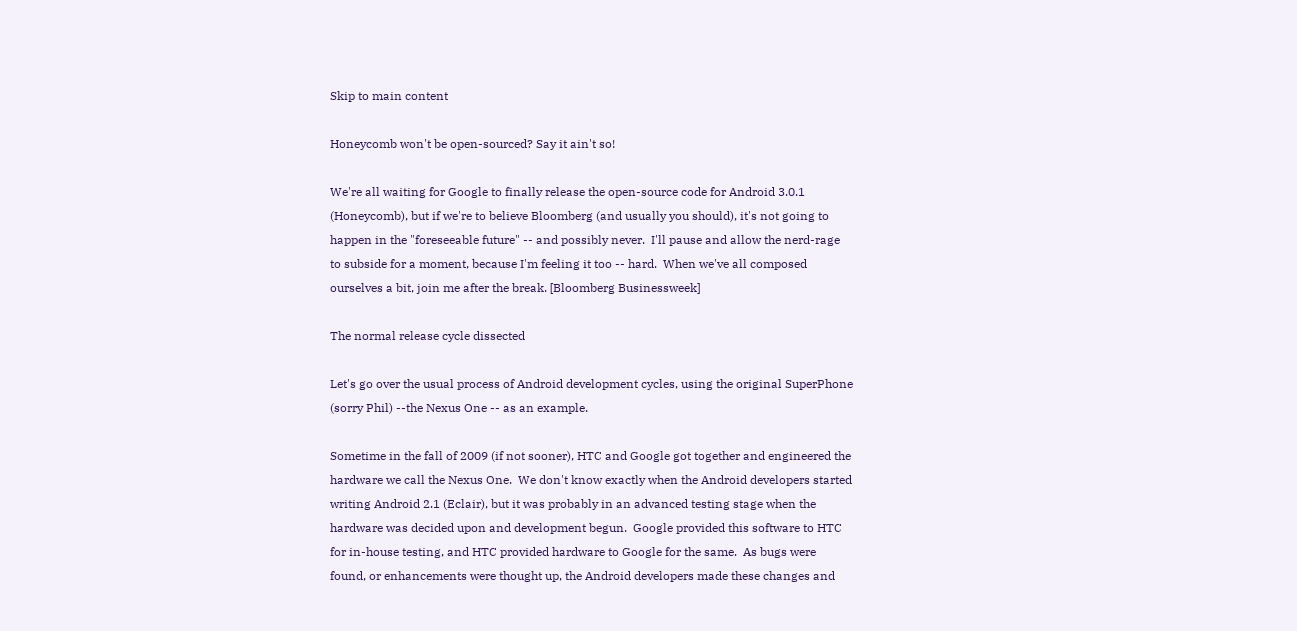Skip to main content

Honeycomb won't be open-sourced? Say it ain't so!

We're all waiting for Google to finally release the open-source code for Android 3.0.1 (Honeycomb), but if we're to believe Bloomberg (and usually you should), it's not going to happen in the "foreseeable future" -- and possibly never.  I'll pause and allow the nerd-rage to subside for a moment, because I'm feeling it too -- hard.  When we've all composed ourselves a bit, join me after the break. [Bloomberg Businessweek]

The normal release cycle dissected

Let's go over the usual process of Android development cycles, using the original SuperPhone (sorry Phil) --the Nexus One -- as an example.

Sometime in the fall of 2009 (if not sooner), HTC and Google got together and engineered the hardware we call the Nexus One.  We don't know exactly when the Android developers started writing Android 2.1 (Eclair), but it was probably in an advanced testing stage when the hardware was decided upon and development begun.  Google provided this software to HTC for in-house testing, and HTC provided hardware to Google for the same.  As bugs were found, or enhancements were thought up, the Android developers made these changes and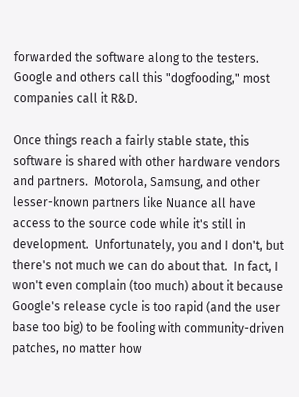forwarded the software along to the testers.  Google and others call this "dogfooding," most companies call it R&D.

Once things reach a fairly stable state, this software is shared with other hardware vendors and partners.  Motorola, Samsung, and other lesser-known partners like Nuance all have access to the source code while it's still in development.  Unfortunately, you and I don't, but there's not much we can do about that.  In fact, I won't even complain (too much) about it because Google's release cycle is too rapid (and the user base too big) to be fooling with community-driven patches, no matter how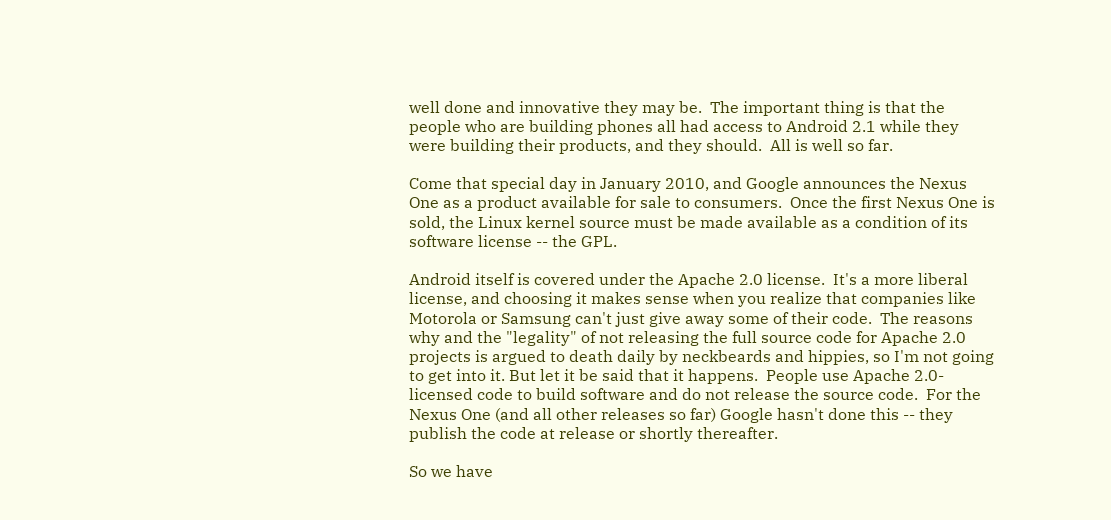well done and innovative they may be.  The important thing is that the people who are building phones all had access to Android 2.1 while they were building their products, and they should.  All is well so far.

Come that special day in January 2010, and Google announces the Nexus One as a product available for sale to consumers.  Once the first Nexus One is sold, the Linux kernel source must be made available as a condition of its software license -- the GPL.

Android itself is covered under the Apache 2.0 license.  It's a more liberal license, and choosing it makes sense when you realize that companies like Motorola or Samsung can't just give away some of their code.  The reasons why and the "legality" of not releasing the full source code for Apache 2.0 projects is argued to death daily by neckbeards and hippies, so I'm not going to get into it. But let it be said that it happens.  People use Apache 2.0-licensed code to build software and do not release the source code.  For the Nexus One (and all other releases so far) Google hasn't done this -- they publish the code at release or shortly thereafter.

So we have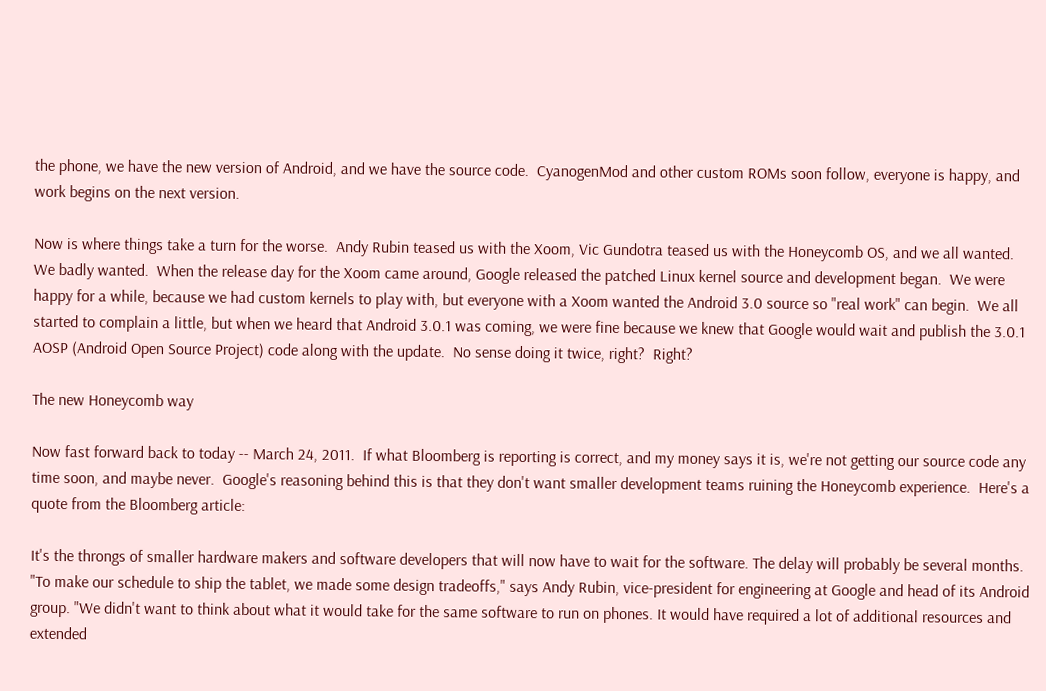the phone, we have the new version of Android, and we have the source code.  CyanogenMod and other custom ROMs soon follow, everyone is happy, and work begins on the next version.

Now is where things take a turn for the worse.  Andy Rubin teased us with the Xoom, Vic Gundotra teased us with the Honeycomb OS, and we all wanted.  We badly wanted.  When the release day for the Xoom came around, Google released the patched Linux kernel source and development began.  We were happy for a while, because we had custom kernels to play with, but everyone with a Xoom wanted the Android 3.0 source so "real work" can begin.  We all started to complain a little, but when we heard that Android 3.0.1 was coming, we were fine because we knew that Google would wait and publish the 3.0.1 AOSP (Android Open Source Project) code along with the update.  No sense doing it twice, right?  Right?

The new Honeycomb way

Now fast forward back to today -- March 24, 2011.  If what Bloomberg is reporting is correct, and my money says it is, we're not getting our source code any time soon, and maybe never.  Google's reasoning behind this is that they don't want smaller development teams ruining the Honeycomb experience.  Here's a quote from the Bloomberg article:

It's the throngs of smaller hardware makers and software developers that will now have to wait for the software. The delay will probably be several months. "To make our schedule to ship the tablet, we made some design tradeoffs," says Andy Rubin, vice-president for engineering at Google and head of its Android group. "We didn't want to think about what it would take for the same software to run on phones. It would have required a lot of additional resources and extended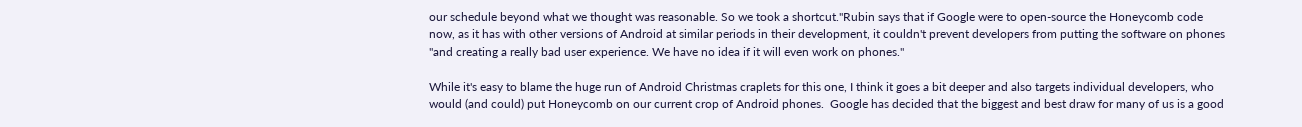our schedule beyond what we thought was reasonable. So we took a shortcut."Rubin says that if Google were to open-source the Honeycomb code now, as it has with other versions of Android at similar periods in their development, it couldn't prevent developers from putting the software on phones "and creating a really bad user experience. We have no idea if it will even work on phones."

While it's easy to blame the huge run of Android Christmas craplets for this one, I think it goes a bit deeper and also targets individual developers, who would (and could) put Honeycomb on our current crop of Android phones.  Google has decided that the biggest and best draw for many of us is a good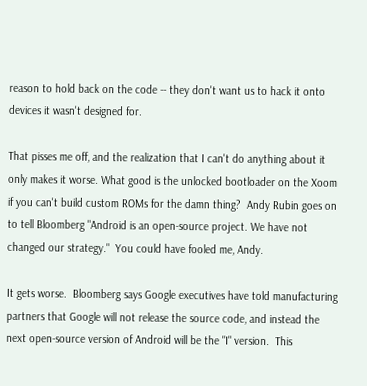reason to hold back on the code -- they don't want us to hack it onto devices it wasn't designed for.

That pisses me off, and the realization that I can't do anything about it only makes it worse. What good is the unlocked bootloader on the Xoom if you can't build custom ROMs for the damn thing?  Andy Rubin goes on to tell Bloomberg "Android is an open-source project. We have not changed our strategy."  You could have fooled me, Andy.

It gets worse.  Bloomberg says Google executives have told manufacturing partners that Google will not release the source code, and instead the next open-source version of Android will be the "I" version.  This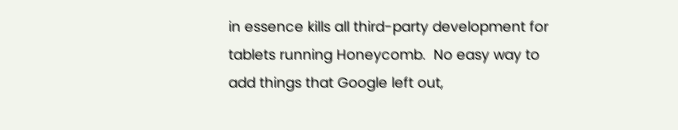in essence kills all third-party development for tablets running Honeycomb.  No easy way to add things that Google left out,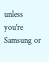unless you're Samsung or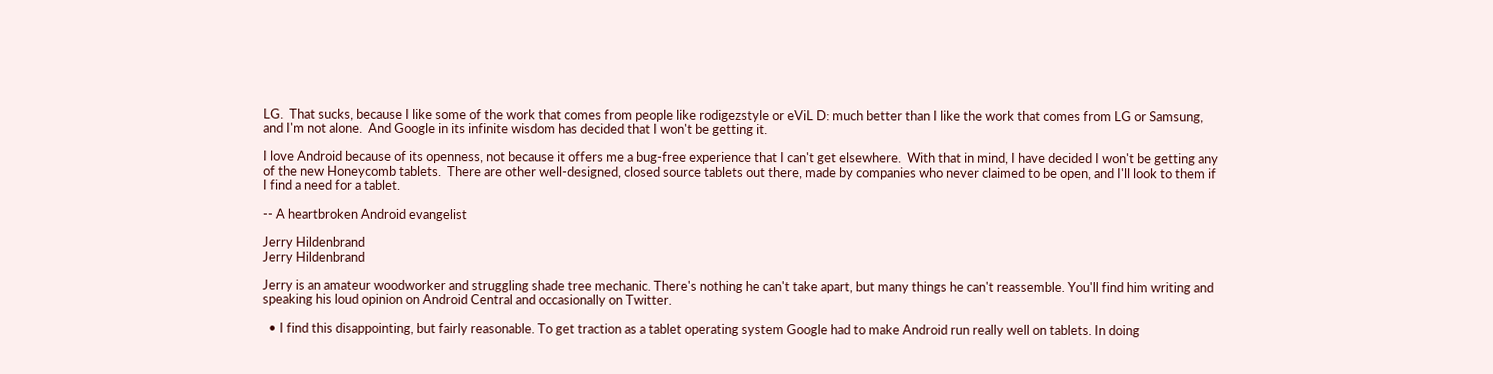LG.  That sucks, because I like some of the work that comes from people like rodigezstyle or eViL D: much better than I like the work that comes from LG or Samsung, and I'm not alone.  And Google in its infinite wisdom has decided that I won't be getting it.

I love Android because of its openness, not because it offers me a bug-free experience that I can't get elsewhere.  With that in mind, I have decided I won't be getting any of the new Honeycomb tablets.  There are other well-designed, closed source tablets out there, made by companies who never claimed to be open, and I'll look to them if I find a need for a tablet.

-- A heartbroken Android evangelist

Jerry Hildenbrand
Jerry Hildenbrand

Jerry is an amateur woodworker and struggling shade tree mechanic. There's nothing he can't take apart, but many things he can't reassemble. You'll find him writing and speaking his loud opinion on Android Central and occasionally on Twitter.

  • I find this disappointing, but fairly reasonable. To get traction as a tablet operating system Google had to make Android run really well on tablets. In doing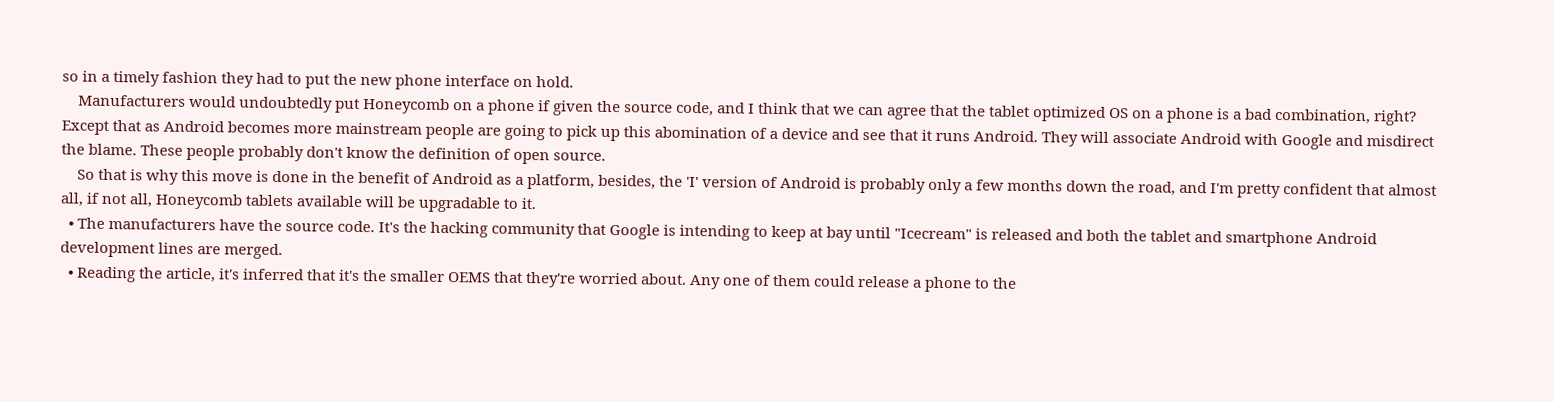so in a timely fashion they had to put the new phone interface on hold.
    Manufacturers would undoubtedly put Honeycomb on a phone if given the source code, and I think that we can agree that the tablet optimized OS on a phone is a bad combination, right? Except that as Android becomes more mainstream people are going to pick up this abomination of a device and see that it runs Android. They will associate Android with Google and misdirect the blame. These people probably don't know the definition of open source.
    So that is why this move is done in the benefit of Android as a platform, besides, the 'I' version of Android is probably only a few months down the road, and I'm pretty confident that almost all, if not all, Honeycomb tablets available will be upgradable to it.
  • The manufacturers have the source code. It's the hacking community that Google is intending to keep at bay until "Icecream" is released and both the tablet and smartphone Android development lines are merged.
  • Reading the article, it's inferred that it's the smaller OEMS that they're worried about. Any one of them could release a phone to the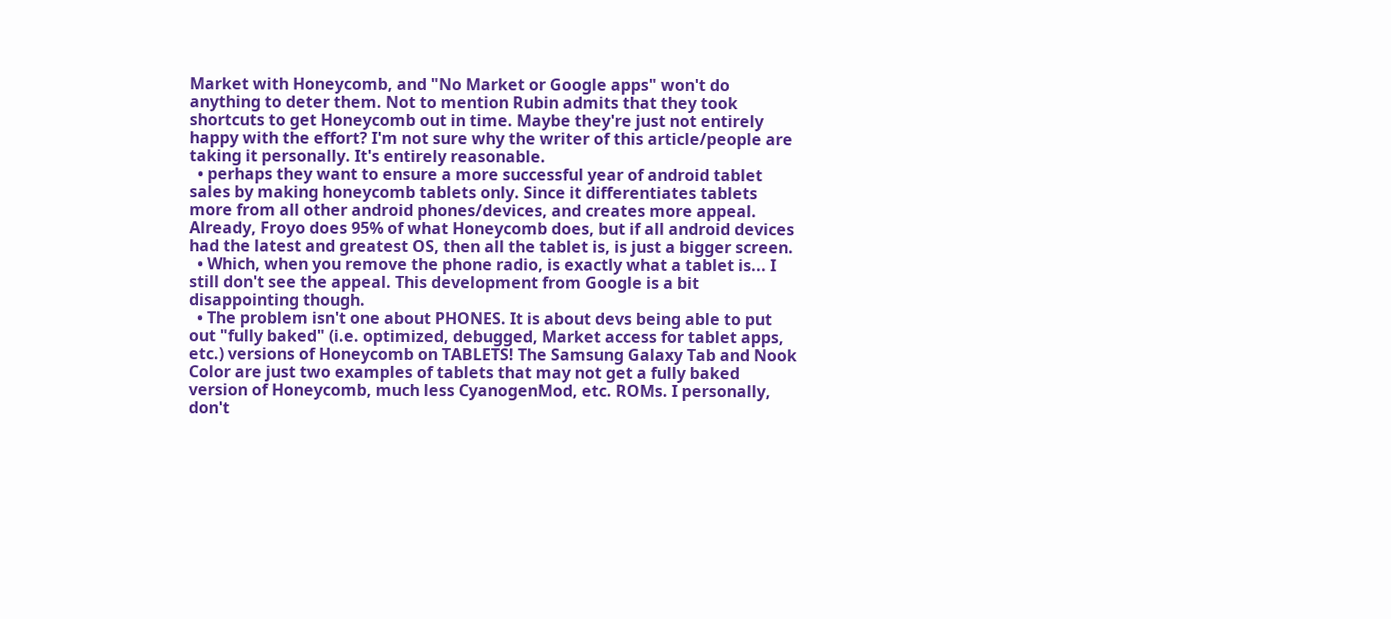Market with Honeycomb, and "No Market or Google apps" won't do anything to deter them. Not to mention Rubin admits that they took shortcuts to get Honeycomb out in time. Maybe they're just not entirely happy with the effort? I'm not sure why the writer of this article/people are taking it personally. It's entirely reasonable.
  • perhaps they want to ensure a more successful year of android tablet sales by making honeycomb tablets only. Since it differentiates tablets more from all other android phones/devices, and creates more appeal. Already, Froyo does 95% of what Honeycomb does, but if all android devices had the latest and greatest OS, then all the tablet is, is just a bigger screen.
  • Which, when you remove the phone radio, is exactly what a tablet is... I still don't see the appeal. This development from Google is a bit disappointing though.
  • The problem isn't one about PHONES. It is about devs being able to put out "fully baked" (i.e. optimized, debugged, Market access for tablet apps, etc.) versions of Honeycomb on TABLETS! The Samsung Galaxy Tab and Nook Color are just two examples of tablets that may not get a fully baked version of Honeycomb, much less CyanogenMod, etc. ROMs. I personally, don't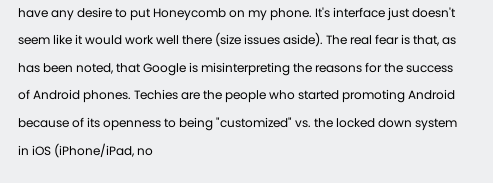have any desire to put Honeycomb on my phone. It's interface just doesn't seem like it would work well there (size issues aside). The real fear is that, as has been noted, that Google is misinterpreting the reasons for the success of Android phones. Techies are the people who started promoting Android because of its openness to being "customized" vs. the locked down system in iOS (iPhone/iPad, no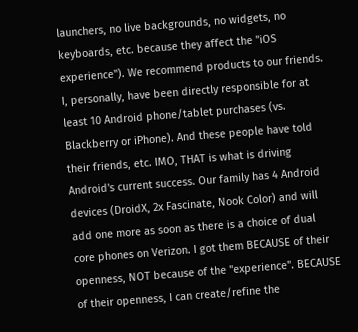launchers, no live backgrounds, no widgets, no keyboards, etc. because they affect the "iOS experience"). We recommend products to our friends. I, personally, have been directly responsible for at least 10 Android phone/tablet purchases (vs. Blackberry or iPhone). And these people have told their friends, etc. IMO, THAT is what is driving Android's current success. Our family has 4 Android devices (DroidX, 2x Fascinate, Nook Color) and will add one more as soon as there is a choice of dual core phones on Verizon. I got them BECAUSE of their openness, NOT because of the "experience". BECAUSE of their openness, I can create/refine the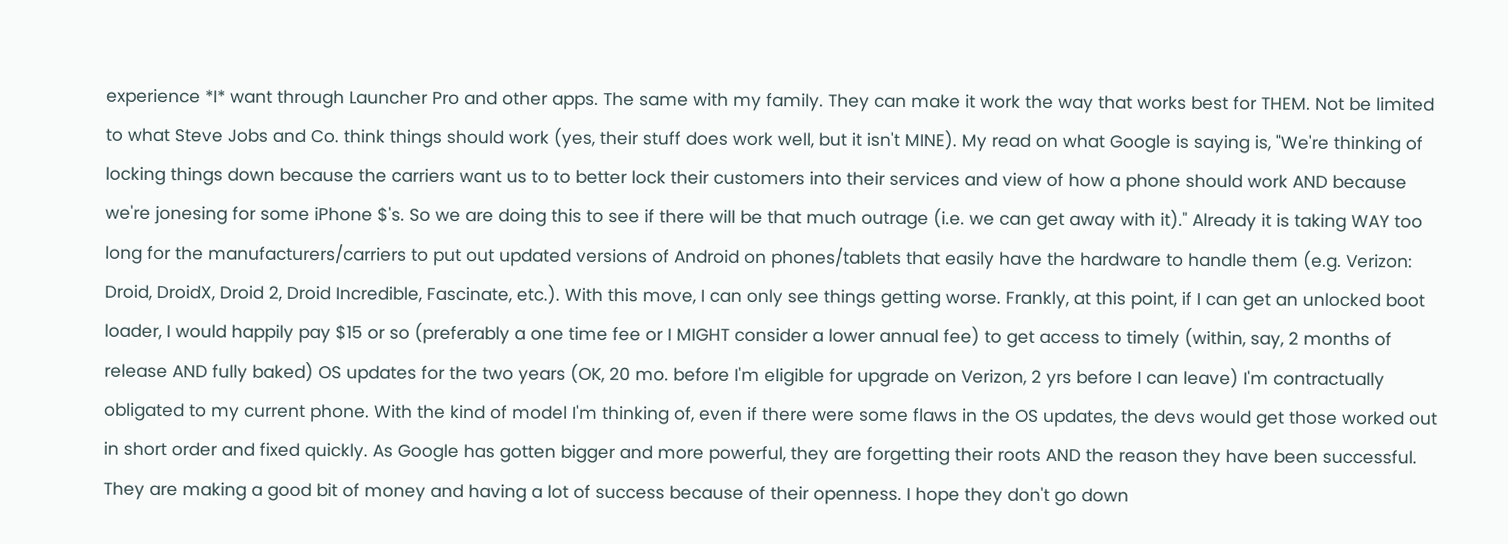experience *I* want through Launcher Pro and other apps. The same with my family. They can make it work the way that works best for THEM. Not be limited to what Steve Jobs and Co. think things should work (yes, their stuff does work well, but it isn't MINE). My read on what Google is saying is, "We're thinking of locking things down because the carriers want us to to better lock their customers into their services and view of how a phone should work AND because we're jonesing for some iPhone $'s. So we are doing this to see if there will be that much outrage (i.e. we can get away with it)." Already it is taking WAY too long for the manufacturers/carriers to put out updated versions of Android on phones/tablets that easily have the hardware to handle them (e.g. Verizon: Droid, DroidX, Droid 2, Droid Incredible, Fascinate, etc.). With this move, I can only see things getting worse. Frankly, at this point, if I can get an unlocked boot loader, I would happily pay $15 or so (preferably a one time fee or I MIGHT consider a lower annual fee) to get access to timely (within, say, 2 months of release AND fully baked) OS updates for the two years (OK, 20 mo. before I'm eligible for upgrade on Verizon, 2 yrs before I can leave) I'm contractually obligated to my current phone. With the kind of model I'm thinking of, even if there were some flaws in the OS updates, the devs would get those worked out in short order and fixed quickly. As Google has gotten bigger and more powerful, they are forgetting their roots AND the reason they have been successful. They are making a good bit of money and having a lot of success because of their openness. I hope they don't go down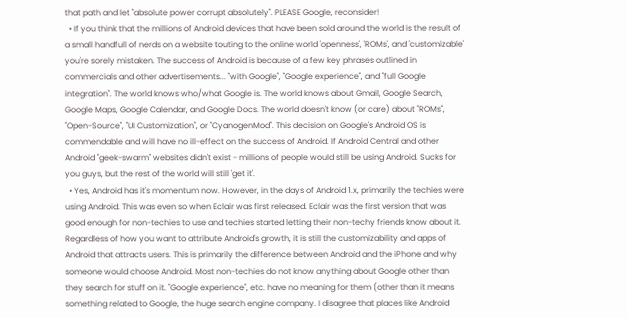that path and let "absolute power corrupt absolutely". PLEASE Google, reconsider!
  • If you think that the millions of Android devices that have been sold around the world is the result of a small handfull of nerds on a website touting to the online world 'openness', 'ROMs', and 'customizable' you're sorely mistaken. The success of Android is because of a few key phrases outlined in commercials and other advertisements... "with Google", "Google experience", and "full Google integration". The world knows who/what Google is. The world knows about Gmail, Google Search, Google Maps, Google Calendar, and Google Docs. The world doesn't know (or care) about "ROMs", "Open-Source", "UI Customization", or "CyanogenMod". This decision on Google's Android OS is commendable and will have no ill-effect on the success of Android. If Android Central and other Android "geek-swarm" websites didn't exist - millions of people would still be using Android. Sucks for you guys, but the rest of the world will still 'get it'.
  • Yes, Android has it's momentum now. However, in the days of Android 1.x, primarily the techies were using Android. This was even so when Eclair was first released. Eclair was the first version that was good enough for non-techies to use and techies started letting their non-techy friends know about it. Regardless of how you want to attribute Android's growth, it is still the customizability and apps of Android that attracts users. This is primarily the difference between Android and the iPhone and why someone would choose Android. Most non-techies do not know anything about Google other than they search for stuff on it. "Google experience", etc. have no meaning for them (other than it means something related to Google, the huge search engine company. I disagree that places like Android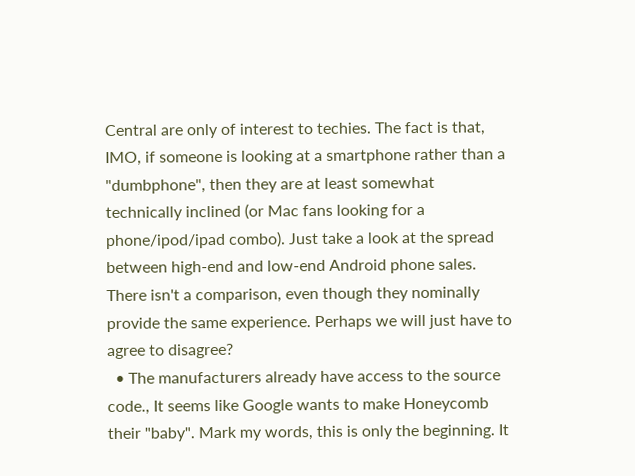Central are only of interest to techies. The fact is that, IMO, if someone is looking at a smartphone rather than a "dumbphone", then they are at least somewhat technically inclined (or Mac fans looking for a phone/ipod/ipad combo). Just take a look at the spread between high-end and low-end Android phone sales. There isn't a comparison, even though they nominally provide the same experience. Perhaps we will just have to agree to disagree?
  • The manufacturers already have access to the source code., It seems like Google wants to make Honeycomb their "baby". Mark my words, this is only the beginning. It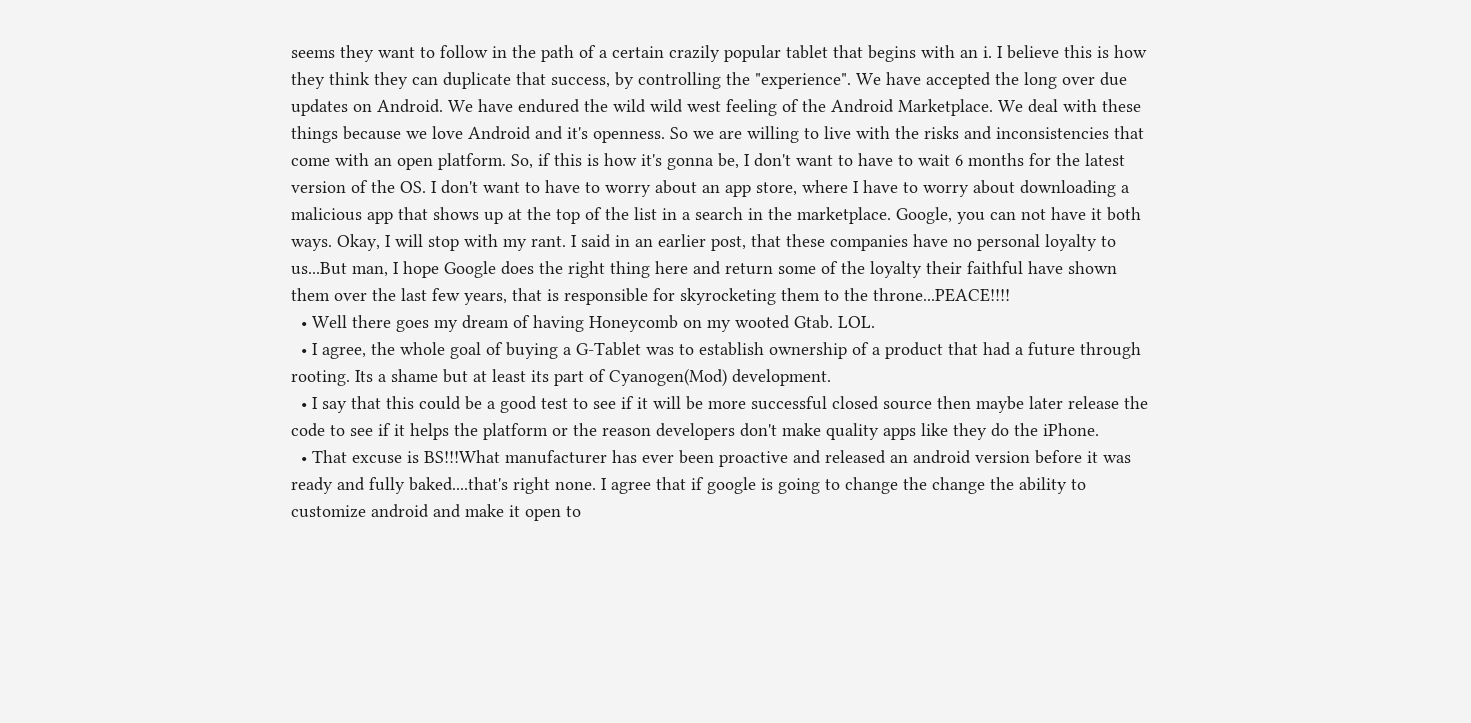seems they want to follow in the path of a certain crazily popular tablet that begins with an i. I believe this is how they think they can duplicate that success, by controlling the "experience". We have accepted the long over due updates on Android. We have endured the wild wild west feeling of the Android Marketplace. We deal with these things because we love Android and it's openness. So we are willing to live with the risks and inconsistencies that come with an open platform. So, if this is how it's gonna be, I don't want to have to wait 6 months for the latest version of the OS. I don't want to have to worry about an app store, where I have to worry about downloading a malicious app that shows up at the top of the list in a search in the marketplace. Google, you can not have it both ways. Okay, I will stop with my rant. I said in an earlier post, that these companies have no personal loyalty to us...But man, I hope Google does the right thing here and return some of the loyalty their faithful have shown them over the last few years, that is responsible for skyrocketing them to the throne...PEACE!!!!
  • Well there goes my dream of having Honeycomb on my wooted Gtab. LOL.
  • I agree, the whole goal of buying a G-Tablet was to establish ownership of a product that had a future through rooting. Its a shame but at least its part of Cyanogen(Mod) development.
  • I say that this could be a good test to see if it will be more successful closed source then maybe later release the code to see if it helps the platform or the reason developers don't make quality apps like they do the iPhone.
  • That excuse is BS!!!What manufacturer has ever been proactive and released an android version before it was ready and fully baked....that's right none. I agree that if google is going to change the change the ability to customize android and make it open to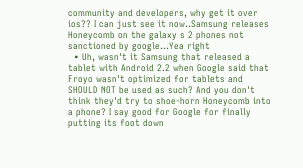community and developers, why get it over ios?? I can just see it now..Samsung releases Honeycomb on the galaxy s 2 phones not sanctioned by google...Yea right
  • Uh, wasn't it Samsung that released a tablet with Android 2.2 when Google said that Froyo wasn't optimized for tablets and SHOULD NOT be used as such? And you don't think they'd try to shoe-horn Honeycomb into a phone? I say good for Google for finally putting its foot down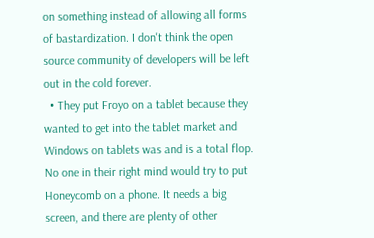on something instead of allowing all forms of bastardization. I don't think the open source community of developers will be left out in the cold forever.
  • They put Froyo on a tablet because they wanted to get into the tablet market and Windows on tablets was and is a total flop. No one in their right mind would try to put Honeycomb on a phone. It needs a big screen, and there are plenty of other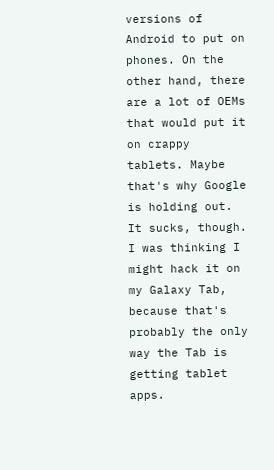versions of Android to put on phones. On the other hand, there are a lot of OEMs that would put it on crappy tablets. Maybe that's why Google is holding out. It sucks, though. I was thinking I might hack it on my Galaxy Tab, because that's probably the only way the Tab is getting tablet apps.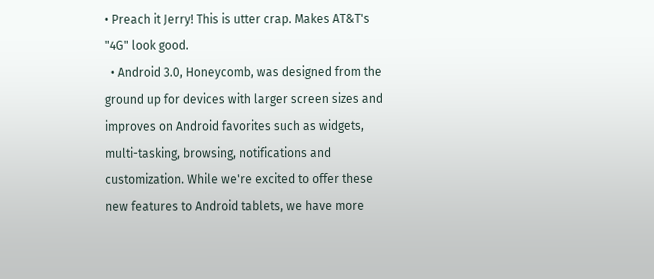• Preach it Jerry! This is utter crap. Makes AT&T's "4G" look good.
  • Android 3.0, Honeycomb, was designed from the ground up for devices with larger screen sizes and improves on Android favorites such as widgets, multi-tasking, browsing, notifications and customization. While we're excited to offer these new features to Android tablets, we have more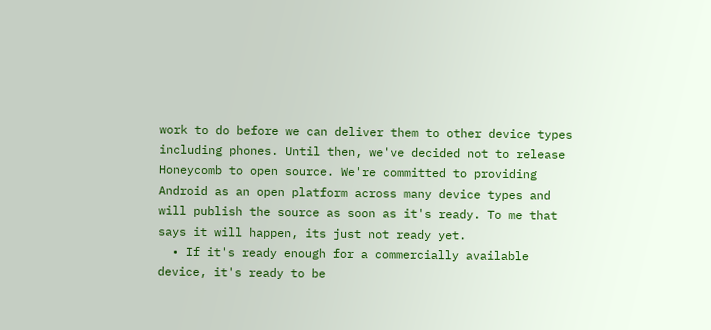work to do before we can deliver them to other device types including phones. Until then, we've decided not to release Honeycomb to open source. We're committed to providing Android as an open platform across many device types and will publish the source as soon as it's ready. To me that says it will happen, its just not ready yet.
  • If it's ready enough for a commercially available device, it's ready to be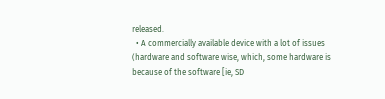released.
  • A commercially available device with a lot of issues (hardware and software wise, which, some hardware is because of the software [ie, SD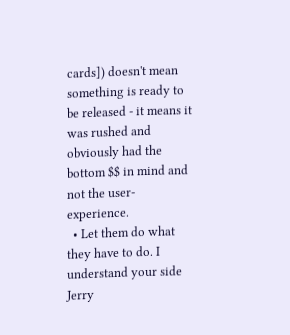cards]) doesn't mean something is ready to be released - it means it was rushed and obviously had the bottom $$ in mind and not the user-experience.
  • Let them do what they have to do. I understand your side Jerry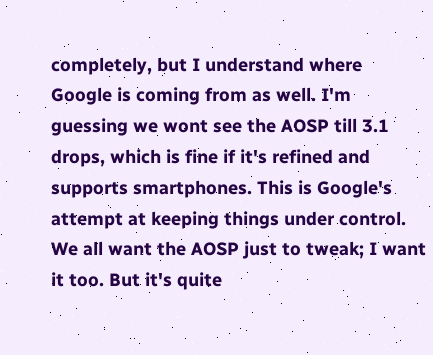completely, but I understand where Google is coming from as well. I'm guessing we wont see the AOSP till 3.1 drops, which is fine if it's refined and supports smartphones. This is Google's attempt at keeping things under control. We all want the AOSP just to tweak; I want it too. But it's quite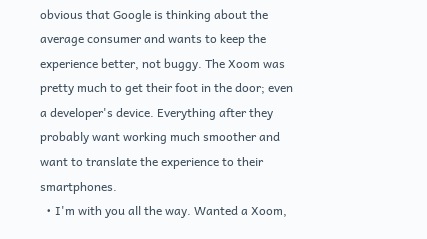obvious that Google is thinking about the average consumer and wants to keep the experience better, not buggy. The Xoom was pretty much to get their foot in the door; even a developer's device. Everything after they probably want working much smoother and want to translate the experience to their smartphones.
  • I'm with you all the way. Wanted a Xoom,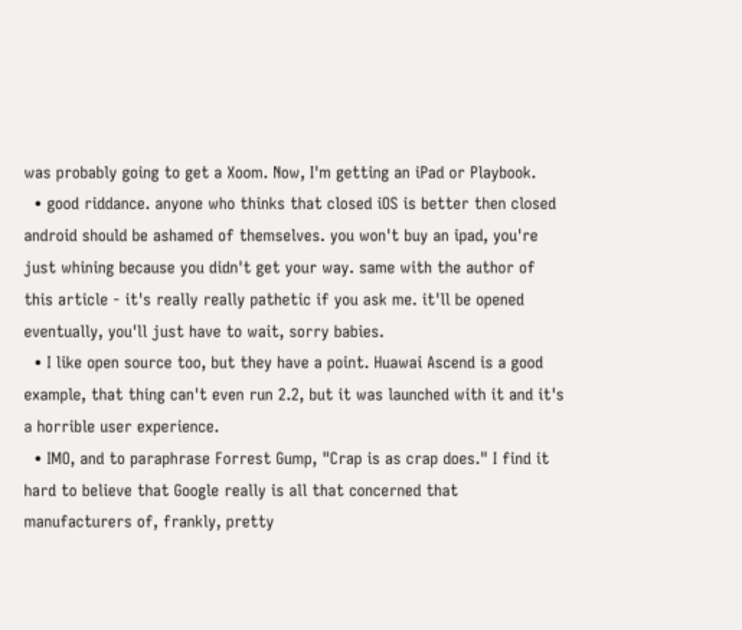was probably going to get a Xoom. Now, I'm getting an iPad or Playbook.
  • good riddance. anyone who thinks that closed iOS is better then closed android should be ashamed of themselves. you won't buy an ipad, you're just whining because you didn't get your way. same with the author of this article - it's really really pathetic if you ask me. it'll be opened eventually, you'll just have to wait, sorry babies.
  • I like open source too, but they have a point. Huawai Ascend is a good example, that thing can't even run 2.2, but it was launched with it and it's a horrible user experience.
  • IMO, and to paraphrase Forrest Gump, "Crap is as crap does." I find it hard to believe that Google really is all that concerned that manufacturers of, frankly, pretty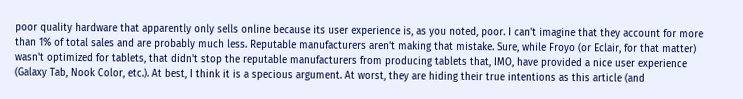poor quality hardware that apparently only sells online because its user experience is, as you noted, poor. I can't imagine that they account for more than 1% of total sales and are probably much less. Reputable manufacturers aren't making that mistake. Sure, while Froyo (or Eclair, for that matter) wasn't optimized for tablets, that didn't stop the reputable manufacturers from producing tablets that, IMO, have provided a nice user experience (Galaxy Tab, Nook Color, etc.). At best, I think it is a specious argument. At worst, they are hiding their true intentions as this article (and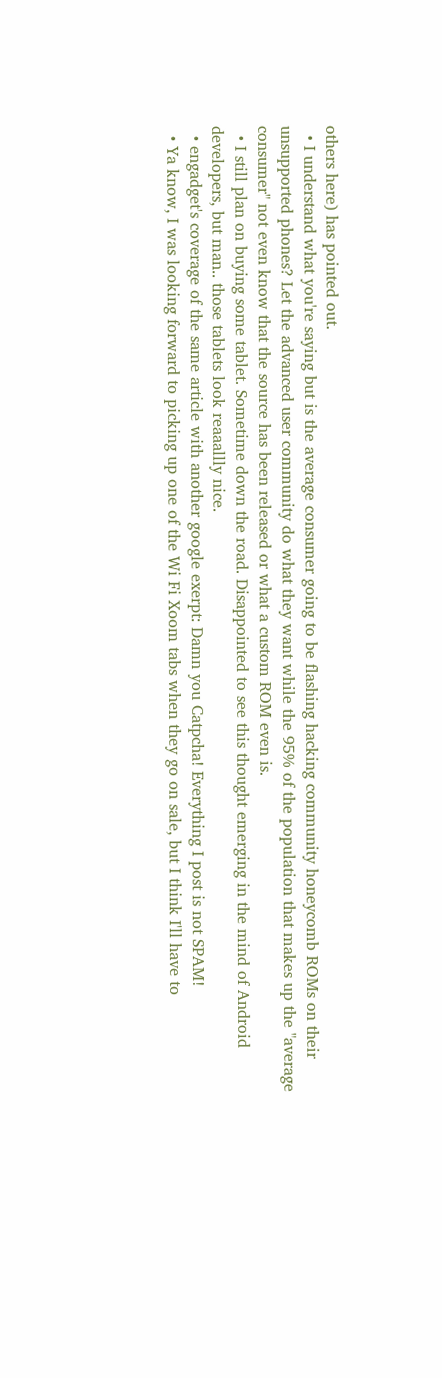others here) has pointed out.
  • I understand what you're saying but is the average consumer going to be flashing hacking community honeycomb ROMs on their unsupported phones? Let the advanced user community do what they want while the 95% of the population that makes up the "average consumer" not even know that the source has been released or what a custom ROM even is.
  • I still plan on buying some tablet. Sometime down the road. Disappointed to see this thought emerging in the mind of Android developers, but man.. those tablets look reaaallly nice.
  • engadget's coverage of the same article with another google exerpt: Damn you Catpcha! Everything I post is not SPAM!
  • Ya know, I was looking forward to picking up one of the Wi Fi Xoom tabs when they go on sale, but I think I'll have to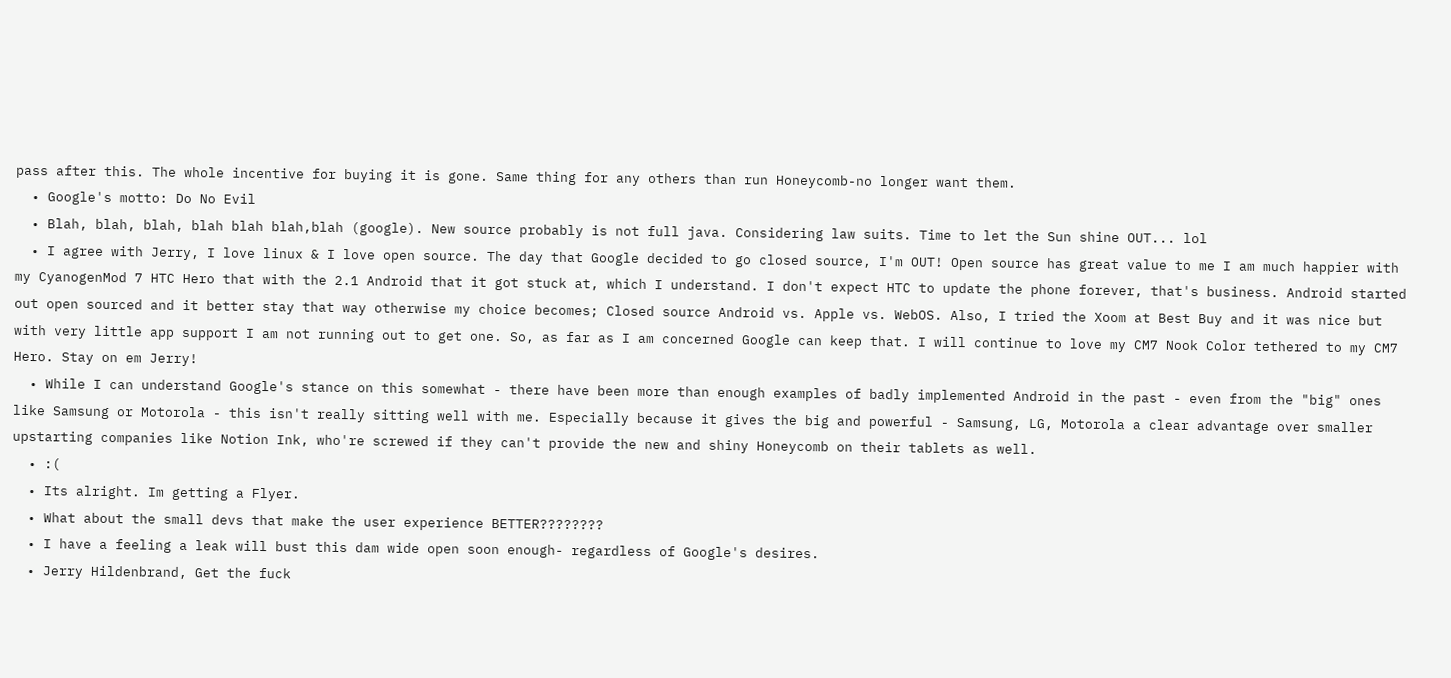pass after this. The whole incentive for buying it is gone. Same thing for any others than run Honeycomb-no longer want them.
  • Google's motto: Do No Evil
  • Blah, blah, blah, blah blah blah,blah (google). New source probably is not full java. Considering law suits. Time to let the Sun shine OUT... lol
  • I agree with Jerry, I love linux & I love open source. The day that Google decided to go closed source, I'm OUT! Open source has great value to me I am much happier with my CyanogenMod 7 HTC Hero that with the 2.1 Android that it got stuck at, which I understand. I don't expect HTC to update the phone forever, that's business. Android started out open sourced and it better stay that way otherwise my choice becomes; Closed source Android vs. Apple vs. WebOS. Also, I tried the Xoom at Best Buy and it was nice but with very little app support I am not running out to get one. So, as far as I am concerned Google can keep that. I will continue to love my CM7 Nook Color tethered to my CM7 Hero. Stay on em Jerry!
  • While I can understand Google's stance on this somewhat - there have been more than enough examples of badly implemented Android in the past - even from the "big" ones like Samsung or Motorola - this isn't really sitting well with me. Especially because it gives the big and powerful - Samsung, LG, Motorola a clear advantage over smaller upstarting companies like Notion Ink, who're screwed if they can't provide the new and shiny Honeycomb on their tablets as well.
  • :(
  • Its alright. Im getting a Flyer.
  • What about the small devs that make the user experience BETTER????????
  • I have a feeling a leak will bust this dam wide open soon enough- regardless of Google's desires.
  • Jerry Hildenbrand, Get the fuck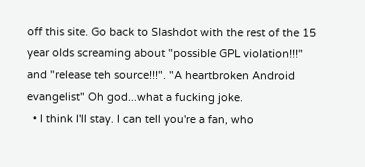off this site. Go back to Slashdot with the rest of the 15 year olds screaming about "possible GPL violation!!!" and "release teh source!!!". "A heartbroken Android evangelist" Oh god...what a fucking joke.
  • I think I'll stay. I can tell you're a fan, who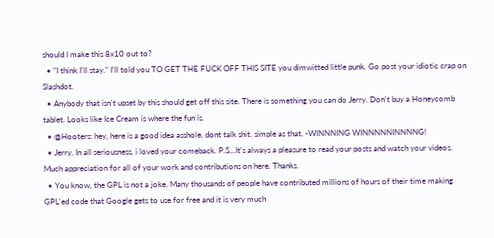should I make this 8x10 out to?
  • "I think I'll stay." I'll told you TO GET THE FUCK OFF THIS SITE you dimwitted little punk. Go post your idiotic crap on Slashdot.
  • Anybody that isn't upset by this should get off this site. There is something you can do Jerry. Don't buy a Honeycomb tablet. Looks like Ice Cream is where the fun is.
  • @Hooters: hey, here is a good idea asshole. dont talk shit. simple as that. -WINNNING WINNNNNINNNNG!
  • Jerry, In all seriousness, i loved your comeback. P.S...It's always a pleasure to read your posts and watch your videos. Much appreciation for all of your work and contributions on here. Thanks.
  • You know, the GPL is not a joke. Many thousands of people have contributed millions of hours of their time making GPL'ed code that Google gets to use for free and it is very much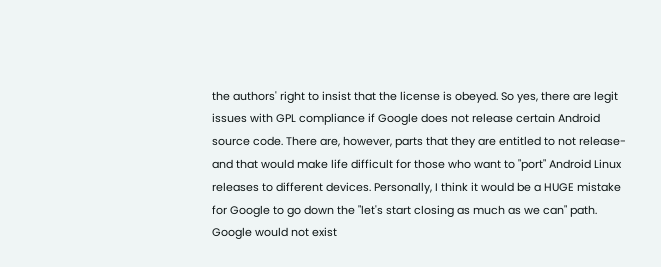the authors' right to insist that the license is obeyed. So yes, there are legit issues with GPL compliance if Google does not release certain Android source code. There are, however, parts that they are entitled to not release- and that would make life difficult for those who want to "port" Android Linux releases to different devices. Personally, I think it would be a HUGE mistake for Google to go down the "let's start closing as much as we can" path. Google would not exist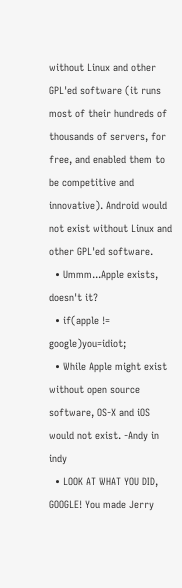without Linux and other GPL'ed software (it runs most of their hundreds of thousands of servers, for free, and enabled them to be competitive and innovative). Android would not exist without Linux and other GPL'ed software.
  • Ummm...Apple exists, doesn't it?
  • if(apple != google)you=idiot;
  • While Apple might exist without open source software, OS-X and iOS would not exist. -Andy in indy
  • LOOK AT WHAT YOU DID, GOOGLE! You made Jerry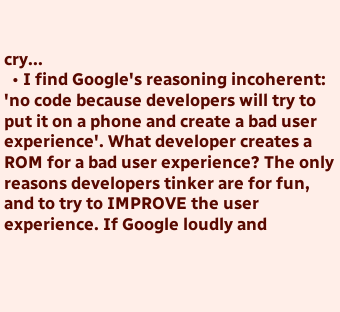cry...
  • I find Google's reasoning incoherent: 'no code because developers will try to put it on a phone and create a bad user experience'. What developer creates a ROM for a bad user experience? The only reasons developers tinker are for fun, and to try to IMPROVE the user experience. If Google loudly and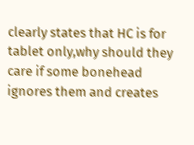clearly states that HC is for tablet only,why should they care if some bonehead ignores them and creates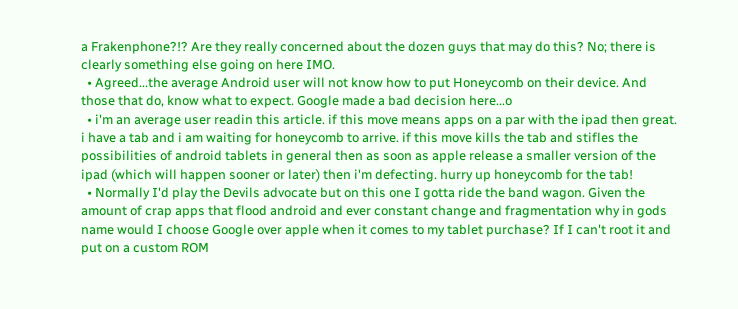a Frakenphone?!? Are they really concerned about the dozen guys that may do this? No; there is clearly something else going on here IMO.
  • Agreed...the average Android user will not know how to put Honeycomb on their device. And those that do, know what to expect. Google made a bad decision here...o
  • i'm an average user readin this article. if this move means apps on a par with the ipad then great. i have a tab and i am waiting for honeycomb to arrive. if this move kills the tab and stifles the possibilities of android tablets in general then as soon as apple release a smaller version of the ipad (which will happen sooner or later) then i'm defecting. hurry up honeycomb for the tab!
  • Normally I'd play the Devils advocate but on this one I gotta ride the band wagon. Given the amount of crap apps that flood android and ever constant change and fragmentation why in gods name would I choose Google over apple when it comes to my tablet purchase? If I can't root it and put on a custom ROM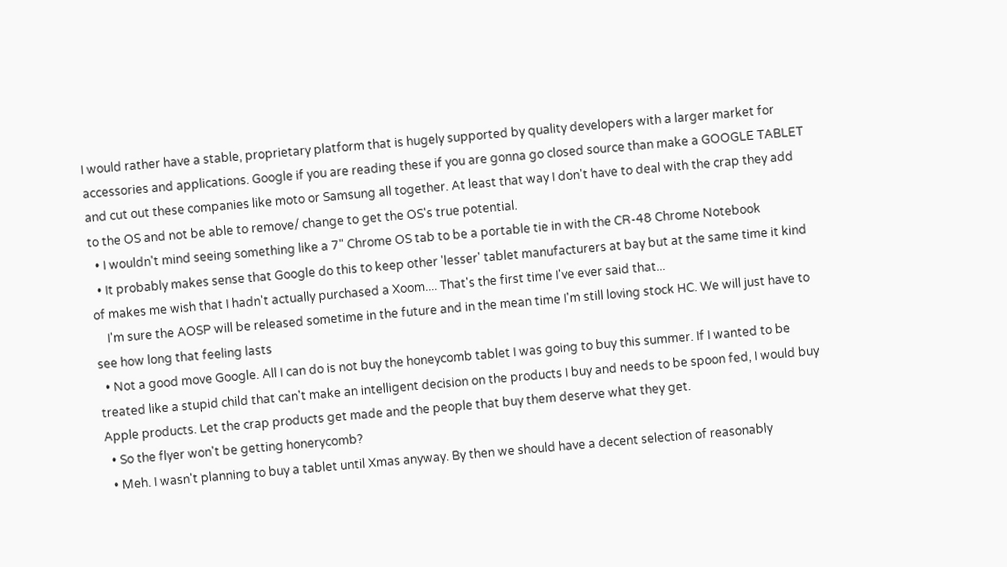I would rather have a stable, proprietary platform that is hugely supported by quality developers with a larger market for accessories and applications. Google if you are reading these if you are gonna go closed source than make a GOOGLE TABLET and cut out these companies like moto or Samsung all together. At least that way I don't have to deal with the crap they add to the OS and not be able to remove/ change to get the OS's true potential.
  • I wouldn't mind seeing something like a 7" Chrome OS tab to be a portable tie in with the CR-48 Chrome Notebook
  • It probably makes sense that Google do this to keep other 'lesser' tablet manufacturers at bay but at the same time it kind of makes me wish that I hadn't actually purchased a Xoom.... That's the first time I've ever said that...
    I'm sure the AOSP will be released sometime in the future and in the mean time I'm still loving stock HC. We will just have to see how long that feeling lasts
  • Not a good move Google. All I can do is not buy the honeycomb tablet I was going to buy this summer. If I wanted to be treated like a stupid child that can't make an intelligent decision on the products I buy and needs to be spoon fed, I would buy Apple products. Let the crap products get made and the people that buy them deserve what they get.
  • So the flyer won't be getting honerycomb?
  • Meh. I wasn't planning to buy a tablet until Xmas anyway. By then we should have a decent selection of reasonably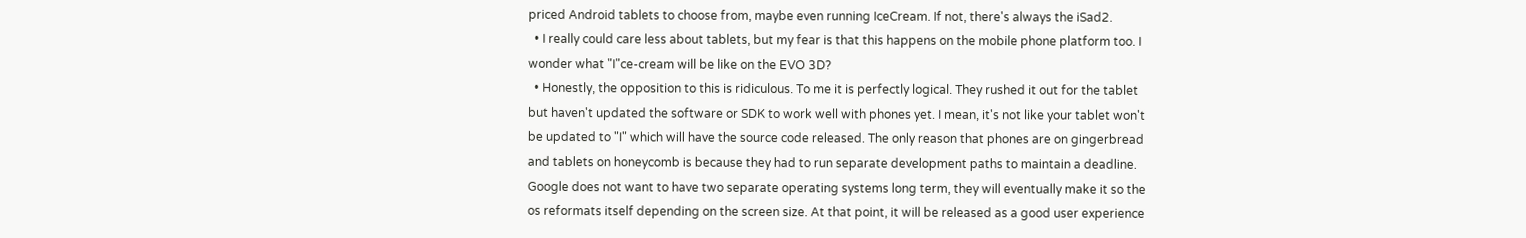priced Android tablets to choose from, maybe even running IceCream. If not, there's always the iSad2.
  • I really could care less about tablets, but my fear is that this happens on the mobile phone platform too. I wonder what "I"ce-cream will be like on the EVO 3D?
  • Honestly, the opposition to this is ridiculous. To me it is perfectly logical. They rushed it out for the tablet but haven't updated the software or SDK to work well with phones yet. I mean, it's not like your tablet won't be updated to "I" which will have the source code released. The only reason that phones are on gingerbread and tablets on honeycomb is because they had to run separate development paths to maintain a deadline. Google does not want to have two separate operating systems long term, they will eventually make it so the os reformats itself depending on the screen size. At that point, it will be released as a good user experience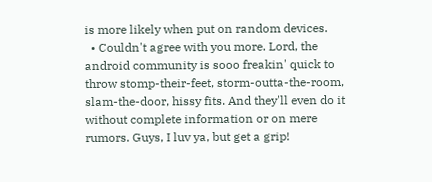is more likely when put on random devices.
  • Couldn't agree with you more. Lord, the android community is sooo freakin' quick to throw stomp-their-feet, storm-outta-the-room, slam-the-door, hissy fits. And they'll even do it without complete information or on mere rumors. Guys, I luv ya, but get a grip!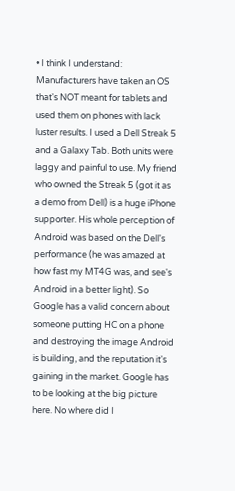• I think I understand: Manufacturers have taken an OS that's NOT meant for tablets and used them on phones with lack luster results. I used a Dell Streak 5 and a Galaxy Tab. Both units were laggy and painful to use. My friend who owned the Streak 5 (got it as a demo from Dell) is a huge iPhone supporter. His whole perception of Android was based on the Dell's performance (he was amazed at how fast my MT4G was, and see's Android in a better light). So Google has a valid concern about someone putting HC on a phone and destroying the image Android is building, and the reputation it's gaining in the market. Google has to be looking at the big picture here. No where did I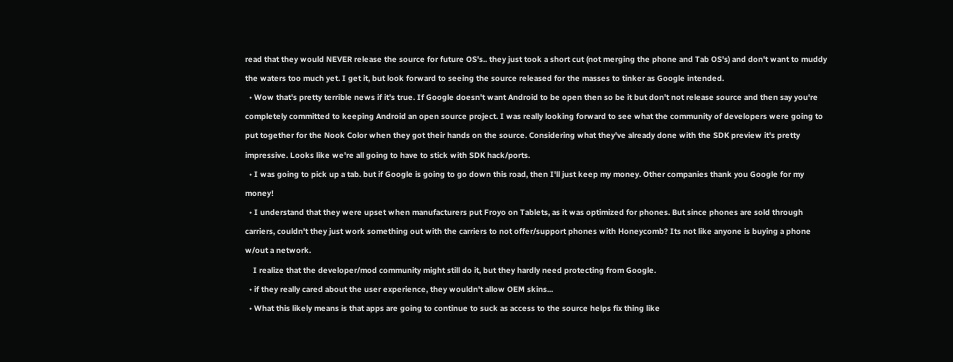read that they would NEVER release the source for future OS's.. they just took a short cut (not merging the phone and Tab OS's) and don't want to muddy the waters too much yet. I get it, but look forward to seeing the source released for the masses to tinker as Google intended.
  • Wow that's pretty terrible news if it's true. If Google doesn't want Android to be open then so be it but don't not release source and then say you're completely committed to keeping Android an open source project. I was really looking forward to see what the community of developers were going to put together for the Nook Color when they got their hands on the source. Considering what they've already done with the SDK preview it's pretty impressive. Looks like we're all going to have to stick with SDK hack/ports.
  • I was going to pick up a tab. but if Google is going to go down this road, then I'll just keep my money. Other companies thank you Google for my money!
  • I understand that they were upset when manufacturers put Froyo on Tablets, as it was optimized for phones. But since phones are sold through carriers, couldn't they just work something out with the carriers to not offer/support phones with Honeycomb? Its not like anyone is buying a phone w/out a network.
    I realize that the developer/mod community might still do it, but they hardly need protecting from Google.
  • if they really cared about the user experience, they wouldn't allow OEM skins...
  • What this likely means is that apps are going to continue to suck as access to the source helps fix thing like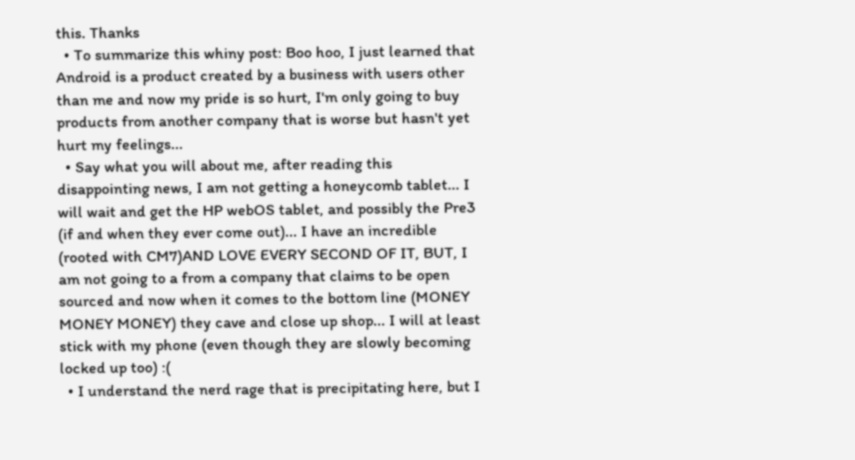this. Thanks
  • To summarize this whiny post: Boo hoo, I just learned that Android is a product created by a business with users other than me and now my pride is so hurt, I'm only going to buy products from another company that is worse but hasn't yet hurt my feelings...
  • Say what you will about me, after reading this disappointing news, I am not getting a honeycomb tablet... I will wait and get the HP webOS tablet, and possibly the Pre3 (if and when they ever come out)... I have an incredible (rooted with CM7)AND LOVE EVERY SECOND OF IT, BUT, I am not going to a from a company that claims to be open sourced and now when it comes to the bottom line (MONEY MONEY MONEY) they cave and close up shop... I will at least stick with my phone (even though they are slowly becoming locked up too) :(
  • I understand the nerd rage that is precipitating here, but I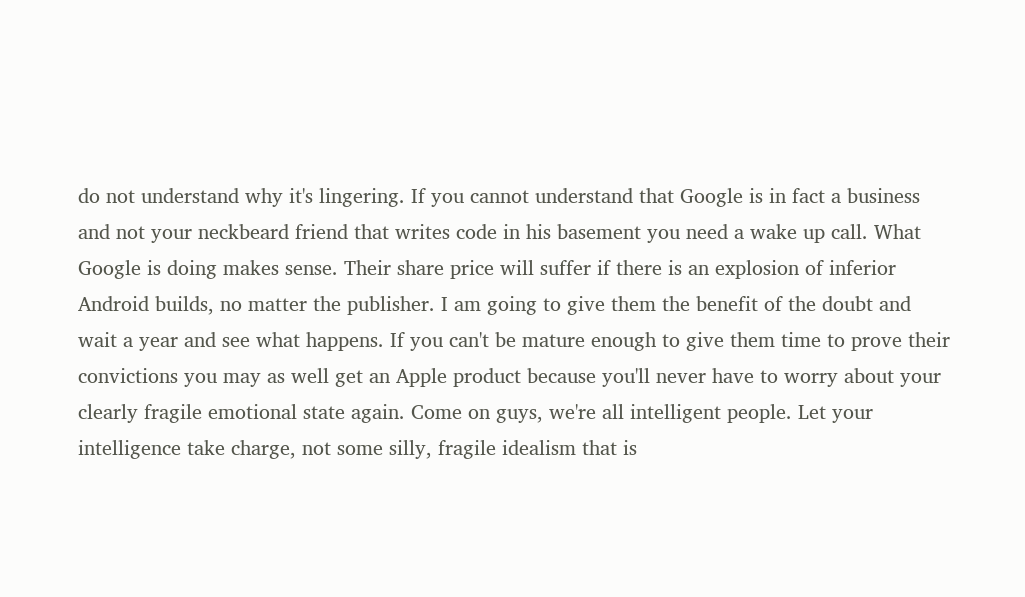do not understand why it's lingering. If you cannot understand that Google is in fact a business and not your neckbeard friend that writes code in his basement you need a wake up call. What Google is doing makes sense. Their share price will suffer if there is an explosion of inferior Android builds, no matter the publisher. I am going to give them the benefit of the doubt and wait a year and see what happens. If you can't be mature enough to give them time to prove their convictions you may as well get an Apple product because you'll never have to worry about your clearly fragile emotional state again. Come on guys, we're all intelligent people. Let your intelligence take charge, not some silly, fragile idealism that is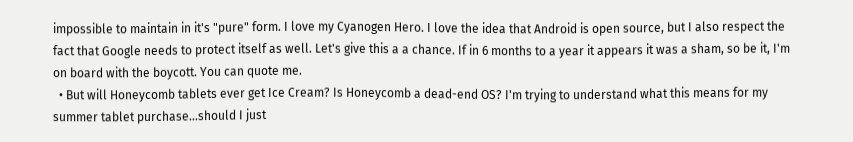impossible to maintain in it's "pure" form. I love my Cyanogen Hero. I love the idea that Android is open source, but I also respect the fact that Google needs to protect itself as well. Let's give this a a chance. If in 6 months to a year it appears it was a sham, so be it, I'm on board with the boycott. You can quote me.
  • But will Honeycomb tablets ever get Ice Cream? Is Honeycomb a dead-end OS? I'm trying to understand what this means for my summer tablet purchase...should I just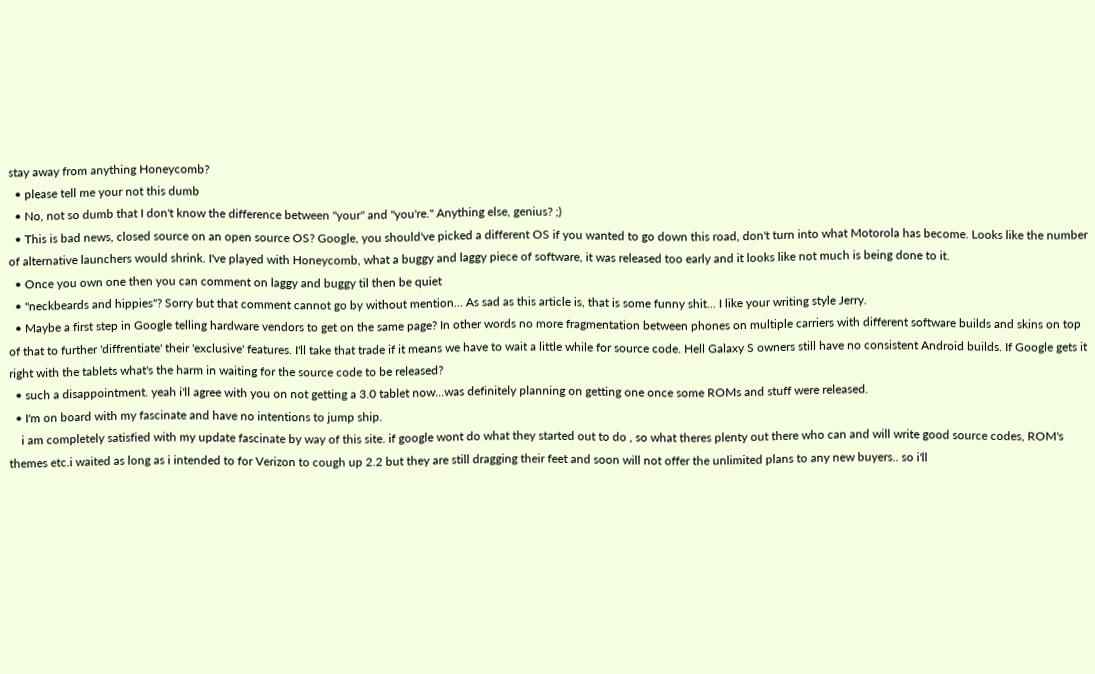stay away from anything Honeycomb?
  • please tell me your not this dumb
  • No, not so dumb that I don't know the difference between "your" and "you're." Anything else, genius? ;)
  • This is bad news, closed source on an open source OS? Google, you should've picked a different OS if you wanted to go down this road, don't turn into what Motorola has become. Looks like the number of alternative launchers would shrink. I've played with Honeycomb, what a buggy and laggy piece of software, it was released too early and it looks like not much is being done to it.
  • Once you own one then you can comment on laggy and buggy til then be quiet
  • "neckbeards and hippies"? Sorry but that comment cannot go by without mention... As sad as this article is, that is some funny shit... I like your writing style Jerry.
  • Maybe a first step in Google telling hardware vendors to get on the same page? In other words no more fragmentation between phones on multiple carriers with different software builds and skins on top of that to further 'diffrentiate' their 'exclusive' features. I'll take that trade if it means we have to wait a little while for source code. Hell Galaxy S owners still have no consistent Android builds. If Google gets it right with the tablets what's the harm in waiting for the source code to be released?
  • such a disappointment. yeah i'll agree with you on not getting a 3.0 tablet now...was definitely planning on getting one once some ROMs and stuff were released.
  • I'm on board with my fascinate and have no intentions to jump ship.
    i am completely satisfied with my update fascinate by way of this site. if google wont do what they started out to do , so what theres plenty out there who can and will write good source codes, ROM's themes etc.i waited as long as i intended to for Verizon to cough up 2.2 but they are still dragging their feet and soon will not offer the unlimited plans to any new buyers.. so i'll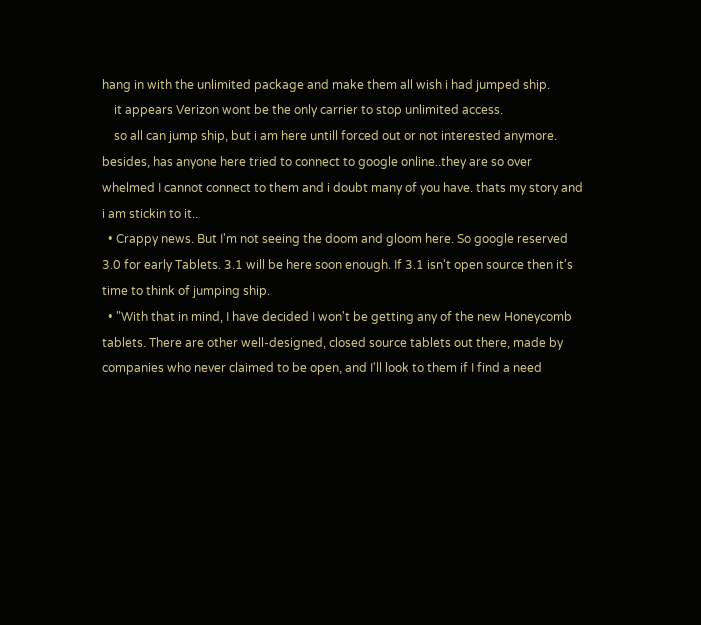hang in with the unlimited package and make them all wish i had jumped ship.
    it appears Verizon wont be the only carrier to stop unlimited access.
    so all can jump ship, but i am here untill forced out or not interested anymore. besides, has anyone here tried to connect to google online..they are so over whelmed I cannot connect to them and i doubt many of you have. thats my story and i am stickin to it..
  • Crappy news. But I'm not seeing the doom and gloom here. So google reserved 3.0 for early Tablets. 3.1 will be here soon enough. If 3.1 isn't open source then it's time to think of jumping ship.
  • "With that in mind, I have decided I won't be getting any of the new Honeycomb tablets. There are other well-designed, closed source tablets out there, made by companies who never claimed to be open, and I'll look to them if I find a need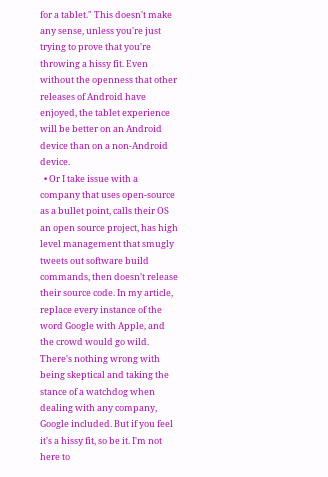for a tablet." This doesn't make any sense, unless you're just trying to prove that you're throwing a hissy fit. Even without the openness that other releases of Android have enjoyed, the tablet experience will be better on an Android device than on a non-Android device.
  • Or I take issue with a company that uses open-source as a bullet point, calls their OS an open source project, has high level management that smugly tweets out software build commands, then doesn't release their source code. In my article, replace every instance of the word Google with Apple, and the crowd would go wild. There's nothing wrong with being skeptical and taking the stance of a watchdog when dealing with any company, Google included. But if you feel it's a hissy fit, so be it. I'm not here to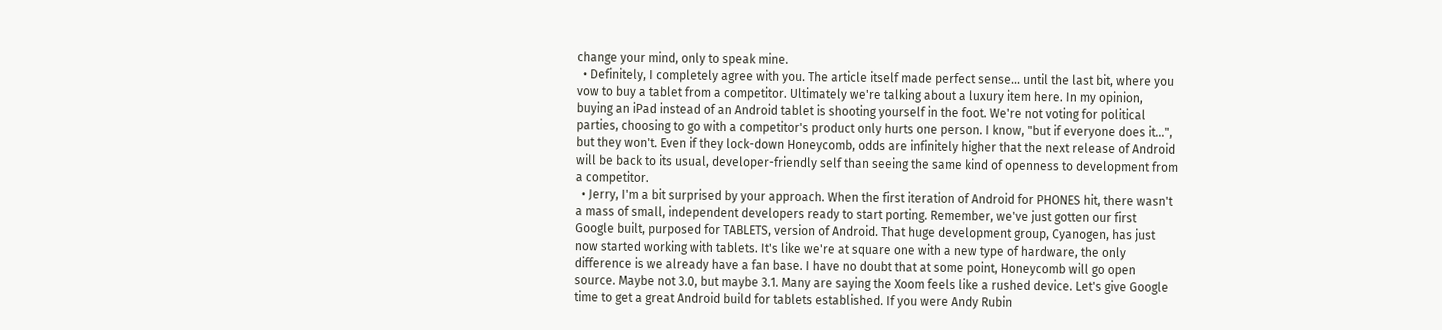change your mind, only to speak mine.
  • Definitely, I completely agree with you. The article itself made perfect sense... until the last bit, where you vow to buy a tablet from a competitor. Ultimately we're talking about a luxury item here. In my opinion, buying an iPad instead of an Android tablet is shooting yourself in the foot. We're not voting for political parties, choosing to go with a competitor's product only hurts one person. I know, "but if everyone does it...", but they won't. Even if they lock-down Honeycomb, odds are infinitely higher that the next release of Android will be back to its usual, developer-friendly self than seeing the same kind of openness to development from a competitor.
  • Jerry, I'm a bit surprised by your approach. When the first iteration of Android for PHONES hit, there wasn't a mass of small, independent developers ready to start porting. Remember, we've just gotten our first Google built, purposed for TABLETS, version of Android. That huge development group, Cyanogen, has just now started working with tablets. It's like we're at square one with a new type of hardware, the only difference is we already have a fan base. I have no doubt that at some point, Honeycomb will go open source. Maybe not 3.0, but maybe 3.1. Many are saying the Xoom feels like a rushed device. Let's give Google time to get a great Android build for tablets established. If you were Andy Rubin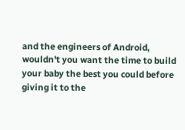and the engineers of Android, wouldn't you want the time to build your baby the best you could before giving it to the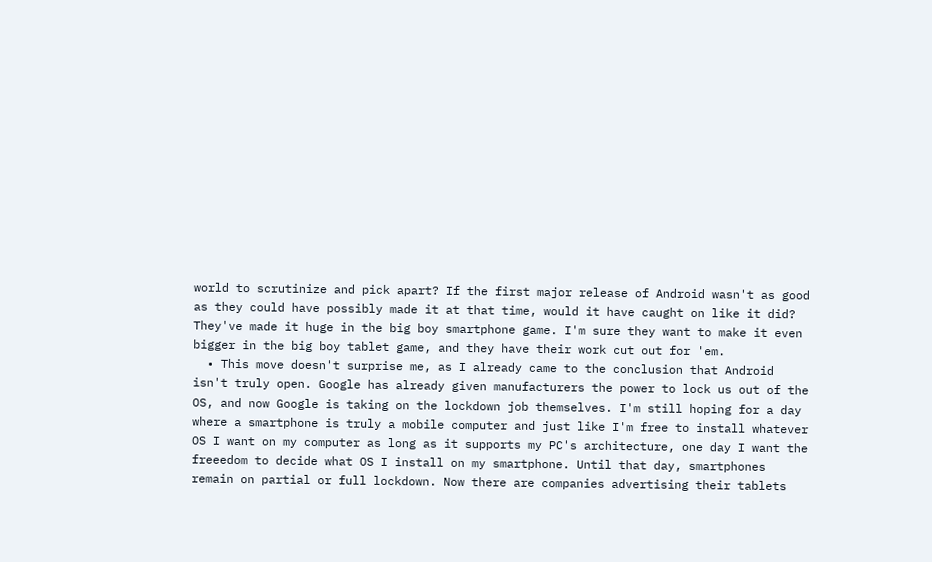world to scrutinize and pick apart? If the first major release of Android wasn't as good as they could have possibly made it at that time, would it have caught on like it did? They've made it huge in the big boy smartphone game. I'm sure they want to make it even bigger in the big boy tablet game, and they have their work cut out for 'em.
  • This move doesn't surprise me, as I already came to the conclusion that Android isn't truly open. Google has already given manufacturers the power to lock us out of the OS, and now Google is taking on the lockdown job themselves. I'm still hoping for a day where a smartphone is truly a mobile computer and just like I'm free to install whatever OS I want on my computer as long as it supports my PC's architecture, one day I want the freeedom to decide what OS I install on my smartphone. Until that day, smartphones remain on partial or full lockdown. Now there are companies advertising their tablets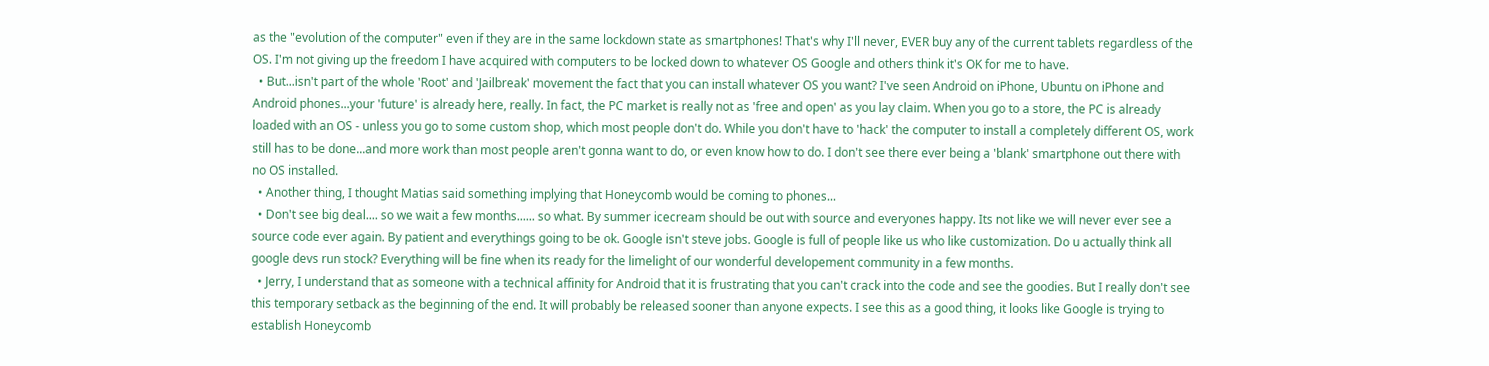as the "evolution of the computer" even if they are in the same lockdown state as smartphones! That's why I'll never, EVER buy any of the current tablets regardless of the OS. I'm not giving up the freedom I have acquired with computers to be locked down to whatever OS Google and others think it's OK for me to have.
  • But...isn't part of the whole 'Root' and 'Jailbreak' movement the fact that you can install whatever OS you want? I've seen Android on iPhone, Ubuntu on iPhone and Android phones...your 'future' is already here, really. In fact, the PC market is really not as 'free and open' as you lay claim. When you go to a store, the PC is already loaded with an OS - unless you go to some custom shop, which most people don't do. While you don't have to 'hack' the computer to install a completely different OS, work still has to be done...and more work than most people aren't gonna want to do, or even know how to do. I don't see there ever being a 'blank' smartphone out there with no OS installed.
  • Another thing, I thought Matias said something implying that Honeycomb would be coming to phones...
  • Don't see big deal.... so we wait a few months...... so what. By summer icecream should be out with source and everyones happy. Its not like we will never ever see a source code ever again. By patient and everythings going to be ok. Google isn't steve jobs. Google is full of people like us who like customization. Do u actually think all google devs run stock? Everything will be fine when its ready for the limelight of our wonderful developement community in a few months.
  • Jerry, I understand that as someone with a technical affinity for Android that it is frustrating that you can't crack into the code and see the goodies. But I really don't see this temporary setback as the beginning of the end. It will probably be released sooner than anyone expects. I see this as a good thing, it looks like Google is trying to establish Honeycomb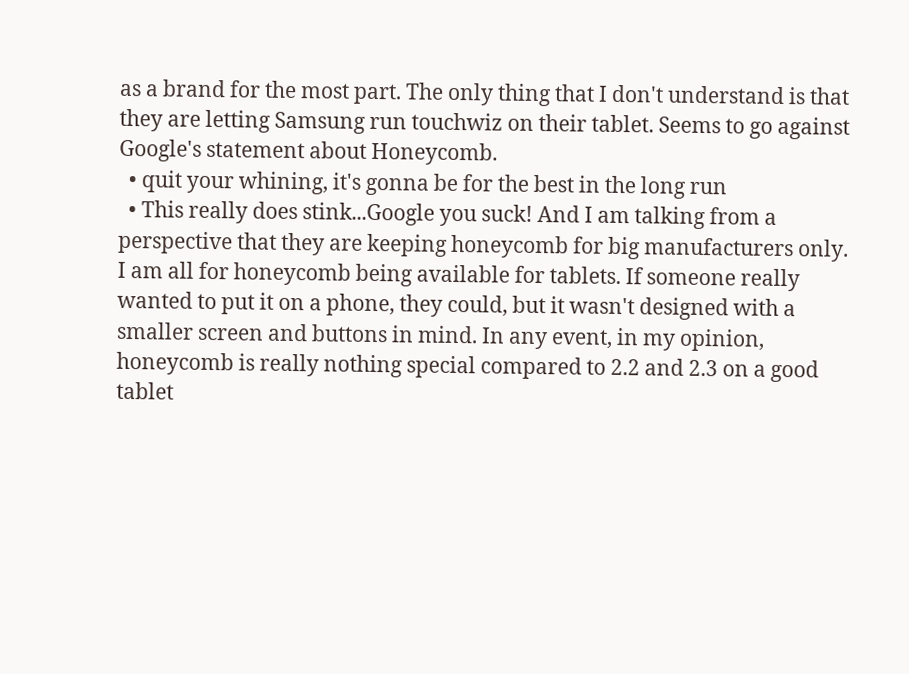as a brand for the most part. The only thing that I don't understand is that they are letting Samsung run touchwiz on their tablet. Seems to go against Google's statement about Honeycomb.
  • quit your whining, it's gonna be for the best in the long run
  • This really does stink...Google you suck! And I am talking from a perspective that they are keeping honeycomb for big manufacturers only. I am all for honeycomb being available for tablets. If someone really wanted to put it on a phone, they could, but it wasn't designed with a smaller screen and buttons in mind. In any event, in my opinion, honeycomb is really nothing special compared to 2.2 and 2.3 on a good tablet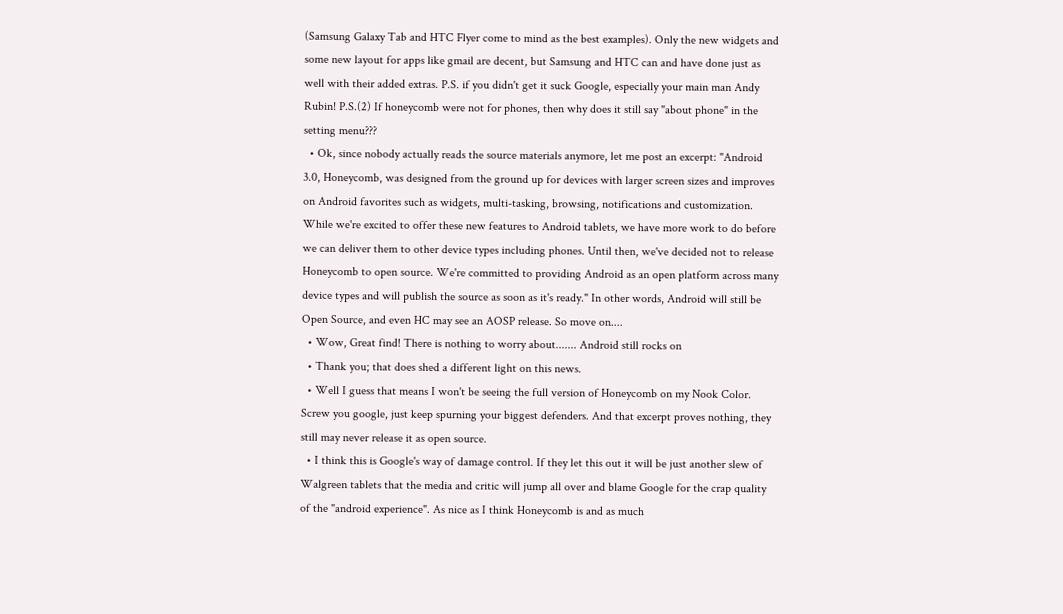(Samsung Galaxy Tab and HTC Flyer come to mind as the best examples). Only the new widgets and some new layout for apps like gmail are decent, but Samsung and HTC can and have done just as well with their added extras. P.S. if you didn't get it suck Google, especially your main man Andy Rubin! P.S.(2) If honeycomb were not for phones, then why does it still say "about phone" in the setting menu???
  • Ok, since nobody actually reads the source materials anymore, let me post an excerpt: "Android 3.0, Honeycomb, was designed from the ground up for devices with larger screen sizes and improves on Android favorites such as widgets, multi-tasking, browsing, notifications and customization. While we're excited to offer these new features to Android tablets, we have more work to do before we can deliver them to other device types including phones. Until then, we've decided not to release Honeycomb to open source. We're committed to providing Android as an open platform across many device types and will publish the source as soon as it's ready." In other words, Android will still be Open Source, and even HC may see an AOSP release. So move on....
  • Wow, Great find! There is nothing to worry about....... Android still rocks on
  • Thank you; that does shed a different light on this news.
  • Well I guess that means I won't be seeing the full version of Honeycomb on my Nook Color. Screw you google, just keep spurning your biggest defenders. And that excerpt proves nothing, they still may never release it as open source.
  • I think this is Google's way of damage control. If they let this out it will be just another slew of Walgreen tablets that the media and critic will jump all over and blame Google for the crap quality of the "android experience". As nice as I think Honeycomb is and as much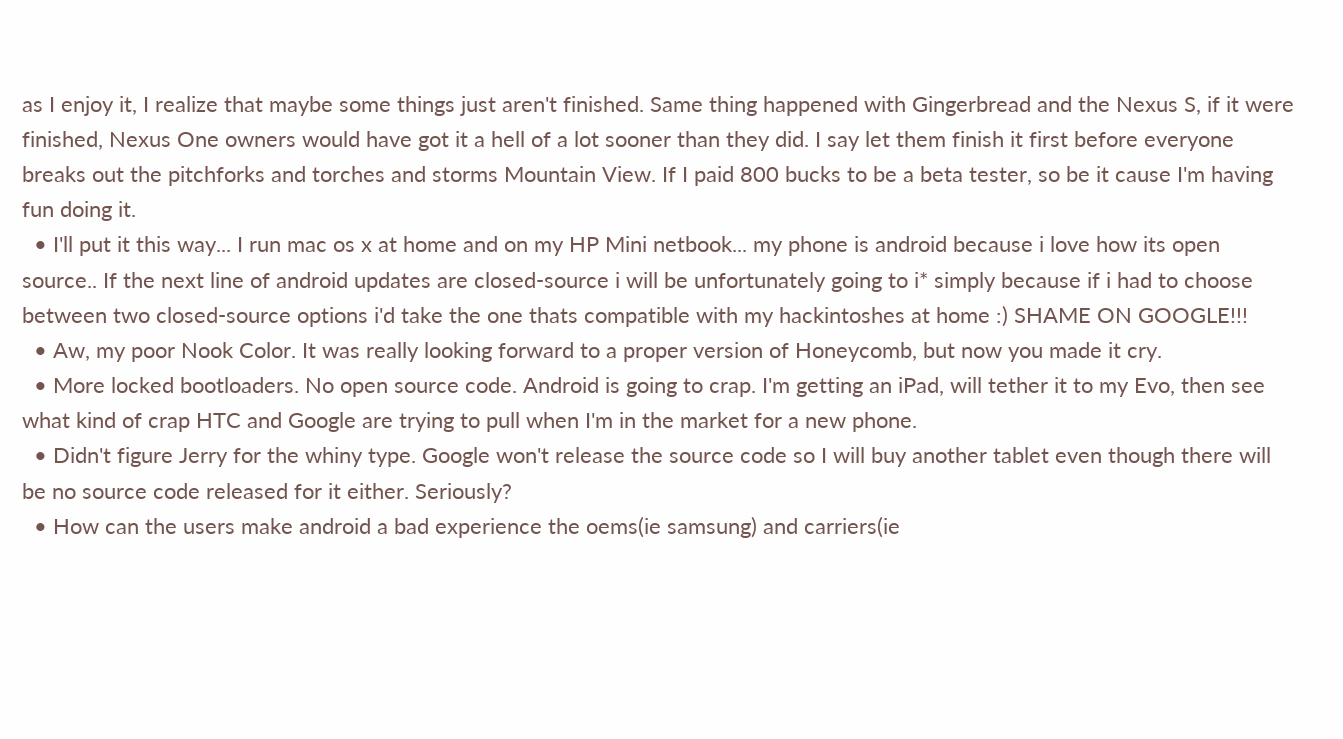as I enjoy it, I realize that maybe some things just aren't finished. Same thing happened with Gingerbread and the Nexus S, if it were finished, Nexus One owners would have got it a hell of a lot sooner than they did. I say let them finish it first before everyone breaks out the pitchforks and torches and storms Mountain View. If I paid 800 bucks to be a beta tester, so be it cause I'm having fun doing it.
  • I'll put it this way... I run mac os x at home and on my HP Mini netbook... my phone is android because i love how its open source.. If the next line of android updates are closed-source i will be unfortunately going to i* simply because if i had to choose between two closed-source options i'd take the one thats compatible with my hackintoshes at home :) SHAME ON GOOGLE!!!
  • Aw, my poor Nook Color. It was really looking forward to a proper version of Honeycomb, but now you made it cry.
  • More locked bootloaders. No open source code. Android is going to crap. I'm getting an iPad, will tether it to my Evo, then see what kind of crap HTC and Google are trying to pull when I'm in the market for a new phone.
  • Didn't figure Jerry for the whiny type. Google won't release the source code so I will buy another tablet even though there will be no source code released for it either. Seriously?
  • How can the users make android a bad experience the oems(ie samsung) and carriers(ie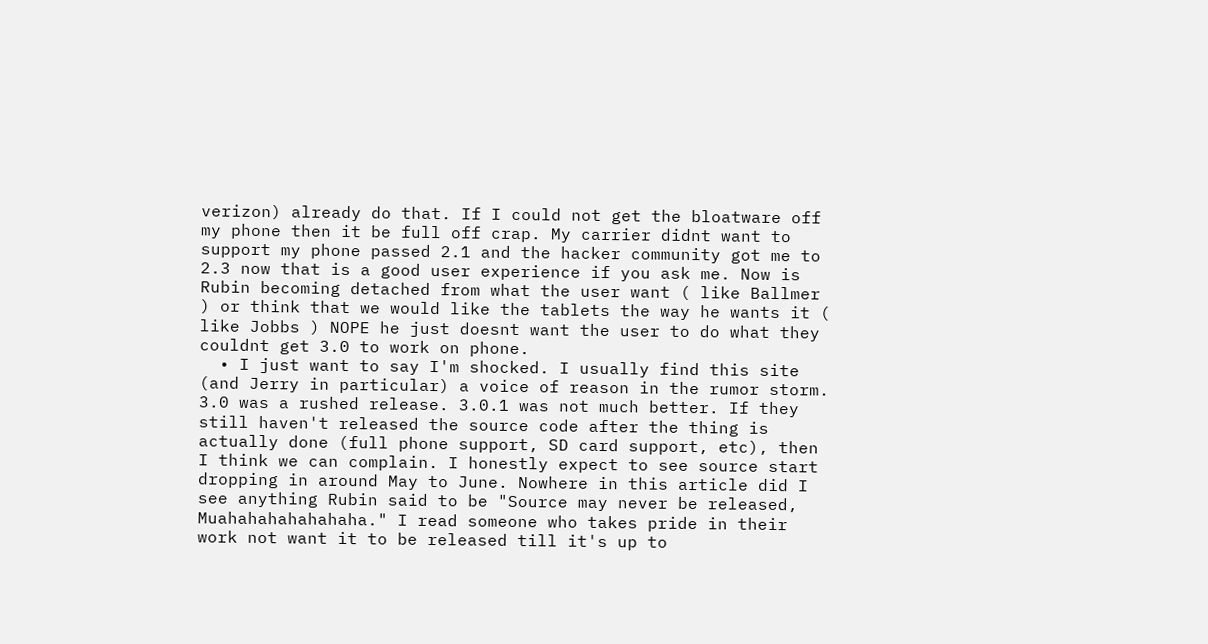verizon) already do that. If I could not get the bloatware off my phone then it be full off crap. My carrier didnt want to support my phone passed 2.1 and the hacker community got me to 2.3 now that is a good user experience if you ask me. Now is Rubin becoming detached from what the user want ( like Ballmer ) or think that we would like the tablets the way he wants it ( like Jobbs ) NOPE he just doesnt want the user to do what they couldnt get 3.0 to work on phone.
  • I just want to say I'm shocked. I usually find this site (and Jerry in particular) a voice of reason in the rumor storm. 3.0 was a rushed release. 3.0.1 was not much better. If they still haven't released the source code after the thing is actually done (full phone support, SD card support, etc), then I think we can complain. I honestly expect to see source start dropping in around May to June. Nowhere in this article did I see anything Rubin said to be "Source may never be released, Muahahahahahahaha." I read someone who takes pride in their work not want it to be released till it's up to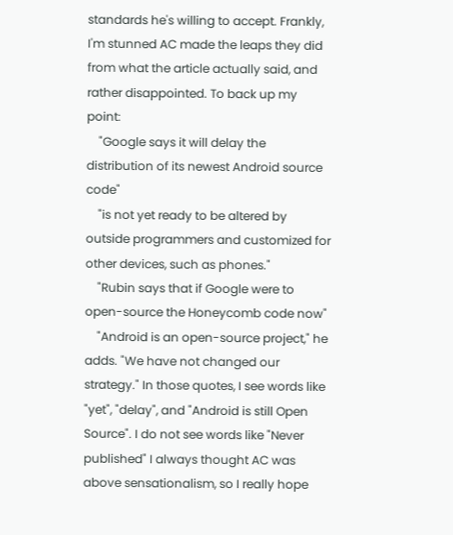standards he's willing to accept. Frankly, I'm stunned AC made the leaps they did from what the article actually said, and rather disappointed. To back up my point:
    "Google says it will delay the distribution of its newest Android source code"
    "is not yet ready to be altered by outside programmers and customized for other devices, such as phones."
    "Rubin says that if Google were to open-source the Honeycomb code now"
    "Android is an open-source project," he adds. "We have not changed our strategy." In those quotes, I see words like "yet", "delay", and "Android is still Open Source". I do not see words like "Never published" I always thought AC was above sensationalism, so I really hope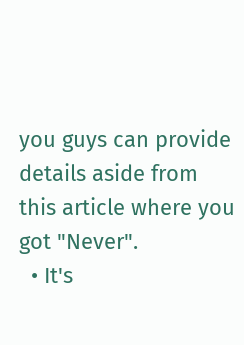you guys can provide details aside from this article where you got "Never".
  • It's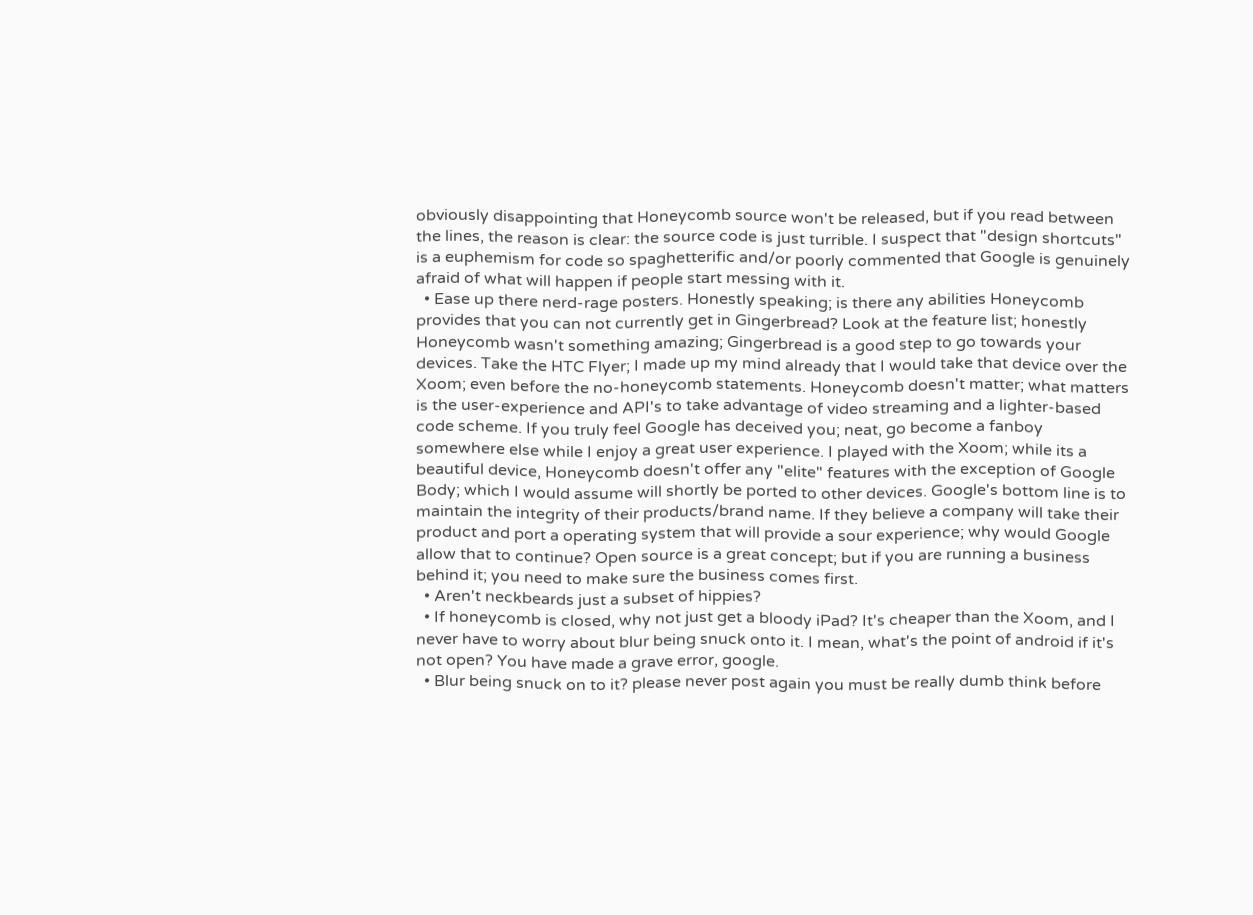obviously disappointing that Honeycomb source won't be released, but if you read between the lines, the reason is clear: the source code is just turrible. I suspect that "design shortcuts" is a euphemism for code so spaghetterific and/or poorly commented that Google is genuinely afraid of what will happen if people start messing with it.
  • Ease up there nerd-rage posters. Honestly speaking; is there any abilities Honeycomb provides that you can not currently get in Gingerbread? Look at the feature list; honestly Honeycomb wasn't something amazing; Gingerbread is a good step to go towards your devices. Take the HTC Flyer; I made up my mind already that I would take that device over the Xoom; even before the no-honeycomb statements. Honeycomb doesn't matter; what matters is the user-experience and API's to take advantage of video streaming and a lighter-based code scheme. If you truly feel Google has deceived you; neat, go become a fanboy somewhere else while I enjoy a great user experience. I played with the Xoom; while its a beautiful device, Honeycomb doesn't offer any "elite" features with the exception of Google Body; which I would assume will shortly be ported to other devices. Google's bottom line is to maintain the integrity of their products/brand name. If they believe a company will take their product and port a operating system that will provide a sour experience; why would Google allow that to continue? Open source is a great concept; but if you are running a business behind it; you need to make sure the business comes first.
  • Aren't neckbeards just a subset of hippies?
  • If honeycomb is closed, why not just get a bloody iPad? It's cheaper than the Xoom, and I never have to worry about blur being snuck onto it. I mean, what's the point of android if it's not open? You have made a grave error, google.
  • Blur being snuck on to it? please never post again you must be really dumb think before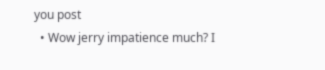you post
  • Wow jerry impatience much? I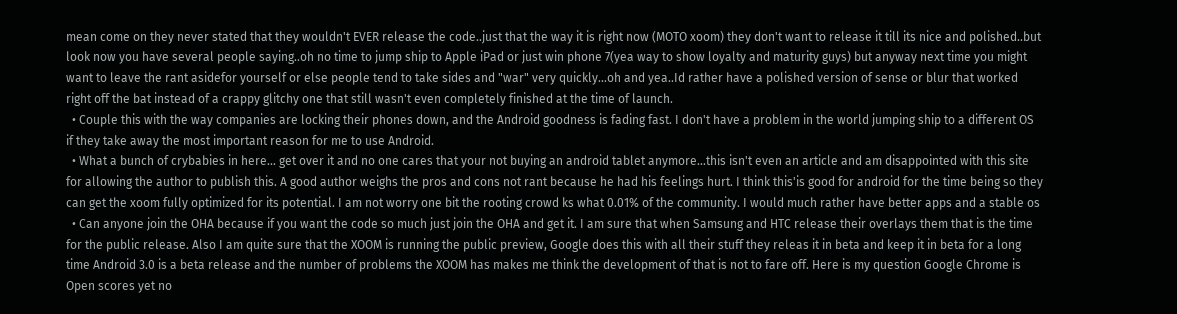mean come on they never stated that they wouldn't EVER release the code..just that the way it is right now (MOTO xoom) they don't want to release it till its nice and polished..but look now you have several people saying..oh no time to jump ship to Apple iPad or just win phone 7(yea way to show loyalty and maturity guys) but anyway next time you might want to leave the rant asidefor yourself or else people tend to take sides and "war" very quickly...oh and yea..Id rather have a polished version of sense or blur that worked right off the bat instead of a crappy glitchy one that still wasn't even completely finished at the time of launch.
  • Couple this with the way companies are locking their phones down, and the Android goodness is fading fast. I don't have a problem in the world jumping ship to a different OS if they take away the most important reason for me to use Android.
  • What a bunch of crybabies in here... get over it and no one cares that your not buying an android tablet anymore...this isn't even an article and am disappointed with this site for allowing the author to publish this. A good author weighs the pros and cons not rant because he had his feelings hurt. I think this'is good for android for the time being so they can get the xoom fully optimized for its potential. I am not worry one bit the rooting crowd ks what 0.01% of the community. I would much rather have better apps and a stable os
  • Can anyone join the OHA because if you want the code so much just join the OHA and get it. I am sure that when Samsung and HTC release their overlays them that is the time for the public release. Also I am quite sure that the XOOM is running the public preview, Google does this with all their stuff they releas it in beta and keep it in beta for a long time Android 3.0 is a beta release and the number of problems the XOOM has makes me think the development of that is not to fare off. Here is my question Google Chrome is Open scores yet no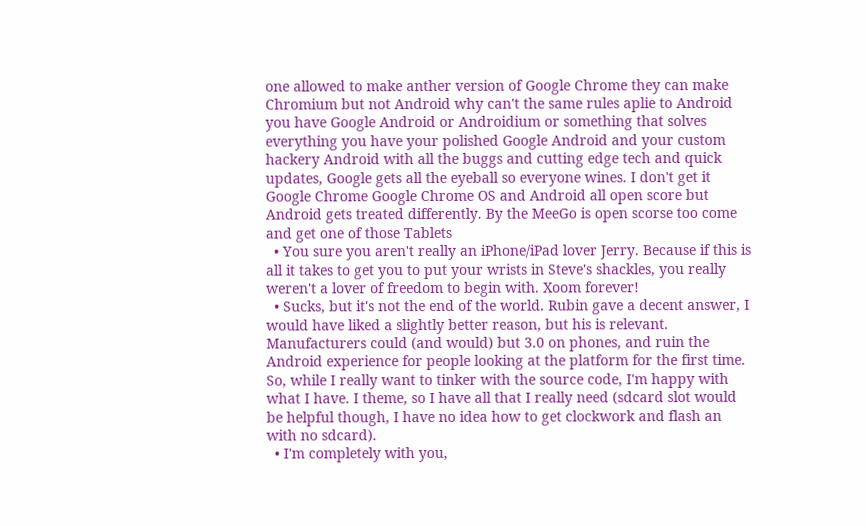one allowed to make anther version of Google Chrome they can make Chromium but not Android why can't the same rules aplie to Android you have Google Android or Androidium or something that solves everything you have your polished Google Android and your custom hackery Android with all the buggs and cutting edge tech and quick updates, Google gets all the eyeball so everyone wines. I don't get it Google Chrome Google Chrome OS and Android all open score but Android gets treated differently. By the MeeGo is open scorse too come and get one of those Tablets
  • You sure you aren't really an iPhone/iPad lover Jerry. Because if this is all it takes to get you to put your wrists in Steve's shackles, you really weren't a lover of freedom to begin with. Xoom forever!
  • Sucks, but it's not the end of the world. Rubin gave a decent answer, I would have liked a slightly better reason, but his is relevant. Manufacturers could (and would) but 3.0 on phones, and ruin the Android experience for people looking at the platform for the first time. So, while I really want to tinker with the source code, I'm happy with what I have. I theme, so I have all that I really need (sdcard slot would be helpful though, I have no idea how to get clockwork and flash an with no sdcard).
  • I'm completely with you,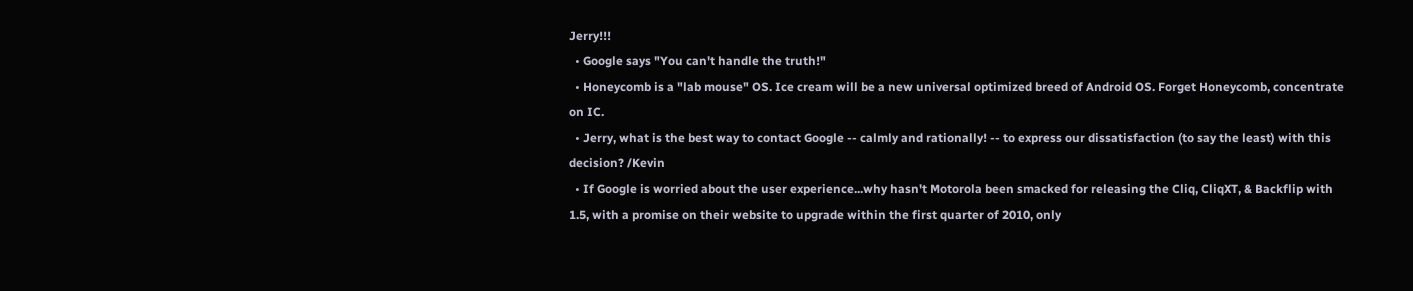Jerry!!!
  • Google says "You can't handle the truth!"
  • Honeycomb is a "lab mouse" OS. Ice cream will be a new universal optimized breed of Android OS. Forget Honeycomb, concentrate on IC.
  • Jerry, what is the best way to contact Google -- calmly and rationally! -- to express our dissatisfaction (to say the least) with this decision? /Kevin
  • If Google is worried about the user experience...why hasn't Motorola been smacked for releasing the Cliq, CliqXT, & Backflip with 1.5, with a promise on their website to upgrade within the first quarter of 2010, only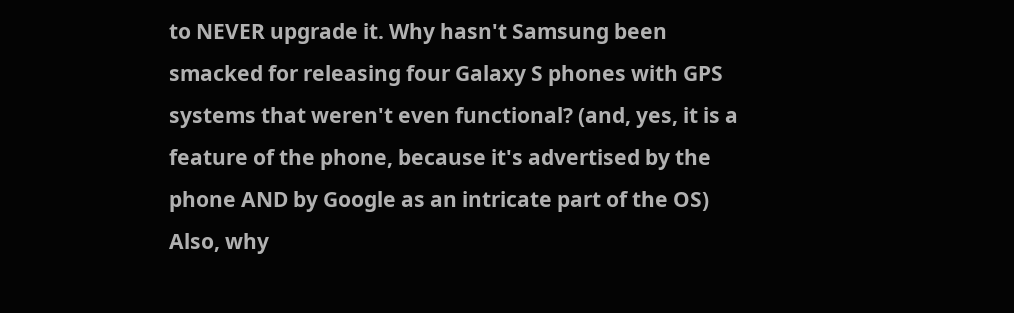to NEVER upgrade it. Why hasn't Samsung been smacked for releasing four Galaxy S phones with GPS systems that weren't even functional? (and, yes, it is a feature of the phone, because it's advertised by the phone AND by Google as an intricate part of the OS) Also, why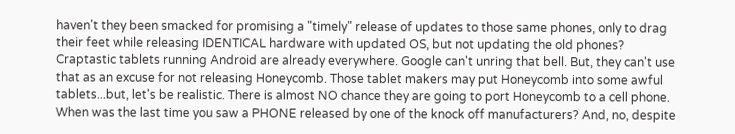haven't they been smacked for promising a "timely" release of updates to those same phones, only to drag their feet while releasing IDENTICAL hardware with updated OS, but not updating the old phones? Craptastic tablets running Android are already everywhere. Google can't unring that bell. But, they can't use that as an excuse for not releasing Honeycomb. Those tablet makers may put Honeycomb into some awful tablets...but, let's be realistic. There is almost NO chance they are going to port Honeycomb to a cell phone. When was the last time you saw a PHONE released by one of the knock off manufacturers? And, no, despite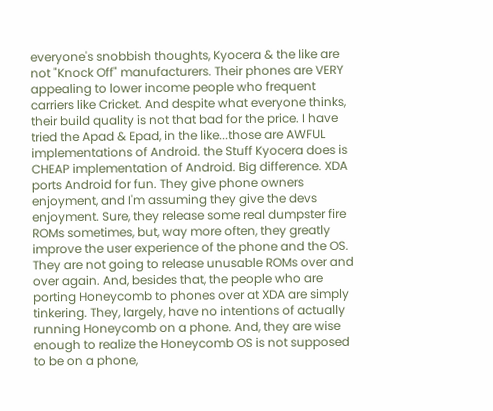everyone's snobbish thoughts, Kyocera & the like are not "Knock Off" manufacturers. Their phones are VERY appealing to lower income people who frequent carriers like Cricket. And despite what everyone thinks, their build quality is not that bad for the price. I have tried the Apad & Epad, in the like...those are AWFUL implementations of Android. the Stuff Kyocera does is CHEAP implementation of Android. Big difference. XDA ports Android for fun. They give phone owners enjoyment, and I'm assuming they give the devs enjoyment. Sure, they release some real dumpster fire ROMs sometimes, but, way more often, they greatly improve the user experience of the phone and the OS. They are not going to release unusable ROMs over and over again. And, besides that, the people who are porting Honeycomb to phones over at XDA are simply tinkering. They, largely, have no intentions of actually running Honeycomb on a phone. And, they are wise enough to realize the Honeycomb OS is not supposed to be on a phone,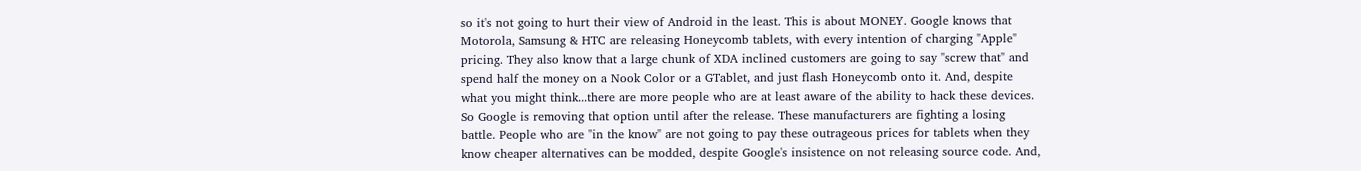so it's not going to hurt their view of Android in the least. This is about MONEY. Google knows that Motorola, Samsung & HTC are releasing Honeycomb tablets, with every intention of charging "Apple" pricing. They also know that a large chunk of XDA inclined customers are going to say "screw that" and spend half the money on a Nook Color or a GTablet, and just flash Honeycomb onto it. And, despite what you might think...there are more people who are at least aware of the ability to hack these devices. So Google is removing that option until after the release. These manufacturers are fighting a losing battle. People who are "in the know" are not going to pay these outrageous prices for tablets when they know cheaper alternatives can be modded, despite Google's insistence on not releasing source code. And,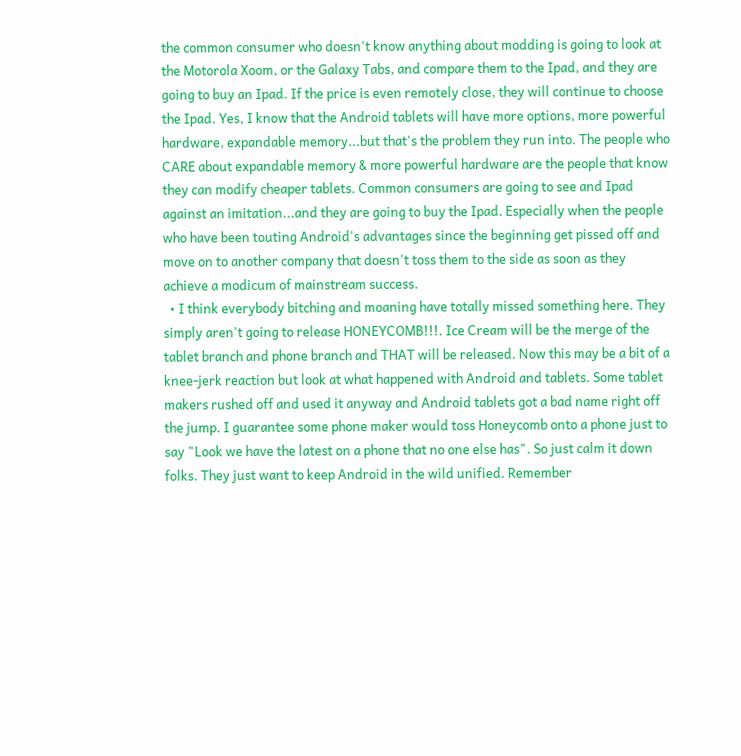the common consumer who doesn't know anything about modding is going to look at the Motorola Xoom, or the Galaxy Tabs, and compare them to the Ipad, and they are going to buy an Ipad. If the price is even remotely close, they will continue to choose the Ipad. Yes, I know that the Android tablets will have more options, more powerful hardware, expandable memory...but that's the problem they run into. The people who CARE about expandable memory & more powerful hardware are the people that know they can modify cheaper tablets. Common consumers are going to see and Ipad against an imitation...and they are going to buy the Ipad. Especially when the people who have been touting Android's advantages since the beginning get pissed off and move on to another company that doesn't toss them to the side as soon as they achieve a modicum of mainstream success.
  • I think everybody bitching and moaning have totally missed something here. They simply aren't going to release HONEYCOMB!!!. Ice Cream will be the merge of the tablet branch and phone branch and THAT will be released. Now this may be a bit of a knee-jerk reaction but look at what happened with Android and tablets. Some tablet makers rushed off and used it anyway and Android tablets got a bad name right off the jump. I guarantee some phone maker would toss Honeycomb onto a phone just to say "Look we have the latest on a phone that no one else has". So just calm it down folks. They just want to keep Android in the wild unified. Remember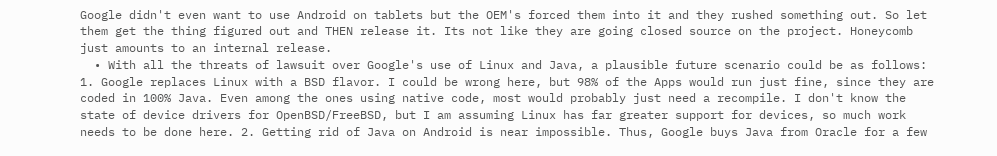Google didn't even want to use Android on tablets but the OEM's forced them into it and they rushed something out. So let them get the thing figured out and THEN release it. Its not like they are going closed source on the project. Honeycomb just amounts to an internal release.
  • With all the threats of lawsuit over Google's use of Linux and Java, a plausible future scenario could be as follows: 1. Google replaces Linux with a BSD flavor. I could be wrong here, but 98% of the Apps would run just fine, since they are coded in 100% Java. Even among the ones using native code, most would probably just need a recompile. I don't know the state of device drivers for OpenBSD/FreeBSD, but I am assuming Linux has far greater support for devices, so much work needs to be done here. 2. Getting rid of Java on Android is near impossible. Thus, Google buys Java from Oracle for a few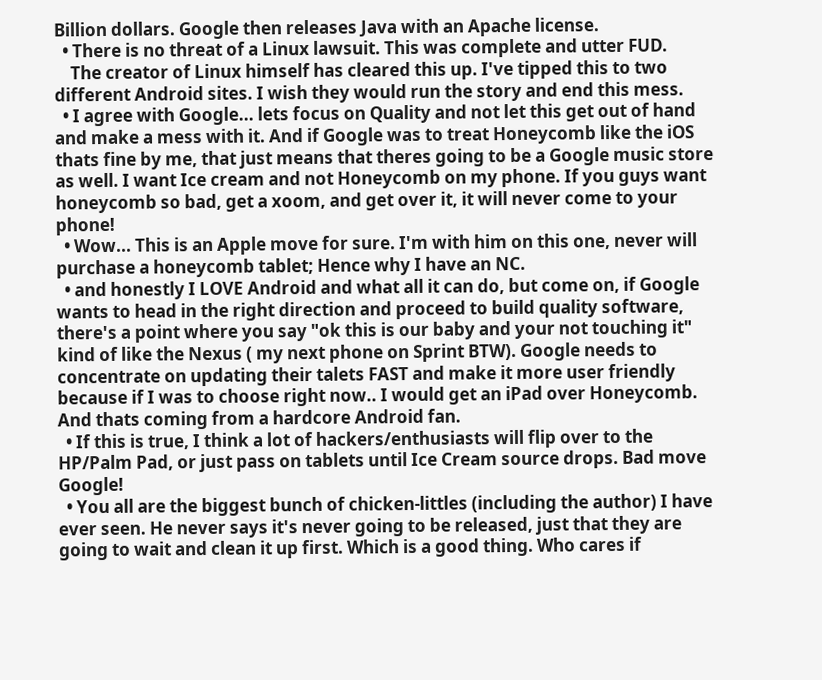Billion dollars. Google then releases Java with an Apache license.
  • There is no threat of a Linux lawsuit. This was complete and utter FUD.
    The creator of Linux himself has cleared this up. I've tipped this to two different Android sites. I wish they would run the story and end this mess.
  • I agree with Google... lets focus on Quality and not let this get out of hand and make a mess with it. And if Google was to treat Honeycomb like the iOS thats fine by me, that just means that theres going to be a Google music store as well. I want Ice cream and not Honeycomb on my phone. If you guys want honeycomb so bad, get a xoom, and get over it, it will never come to your phone!
  • Wow... This is an Apple move for sure. I'm with him on this one, never will purchase a honeycomb tablet; Hence why I have an NC.
  • and honestly I LOVE Android and what all it can do, but come on, if Google wants to head in the right direction and proceed to build quality software, there's a point where you say "ok this is our baby and your not touching it" kind of like the Nexus ( my next phone on Sprint BTW). Google needs to concentrate on updating their talets FAST and make it more user friendly because if I was to choose right now.. I would get an iPad over Honeycomb. And thats coming from a hardcore Android fan.
  • If this is true, I think a lot of hackers/enthusiasts will flip over to the HP/Palm Pad, or just pass on tablets until Ice Cream source drops. Bad move Google!
  • You all are the biggest bunch of chicken-littles (including the author) I have ever seen. He never says it's never going to be released, just that they are going to wait and clean it up first. Which is a good thing. Who cares if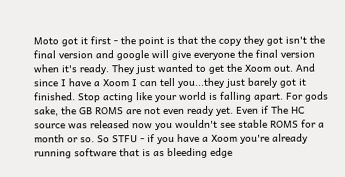Moto got it first - the point is that the copy they got isn't the final version and google will give everyone the final version when it's ready. They just wanted to get the Xoom out. And since I have a Xoom I can tell you...they just barely got it finished. Stop acting like your world is falling apart. For gods sake, the GB ROMS are not even ready yet. Even if The HC source was released now you wouldn't see stable ROMS for a month or so. So STFU - if you have a Xoom you're already running software that is as bleeding edge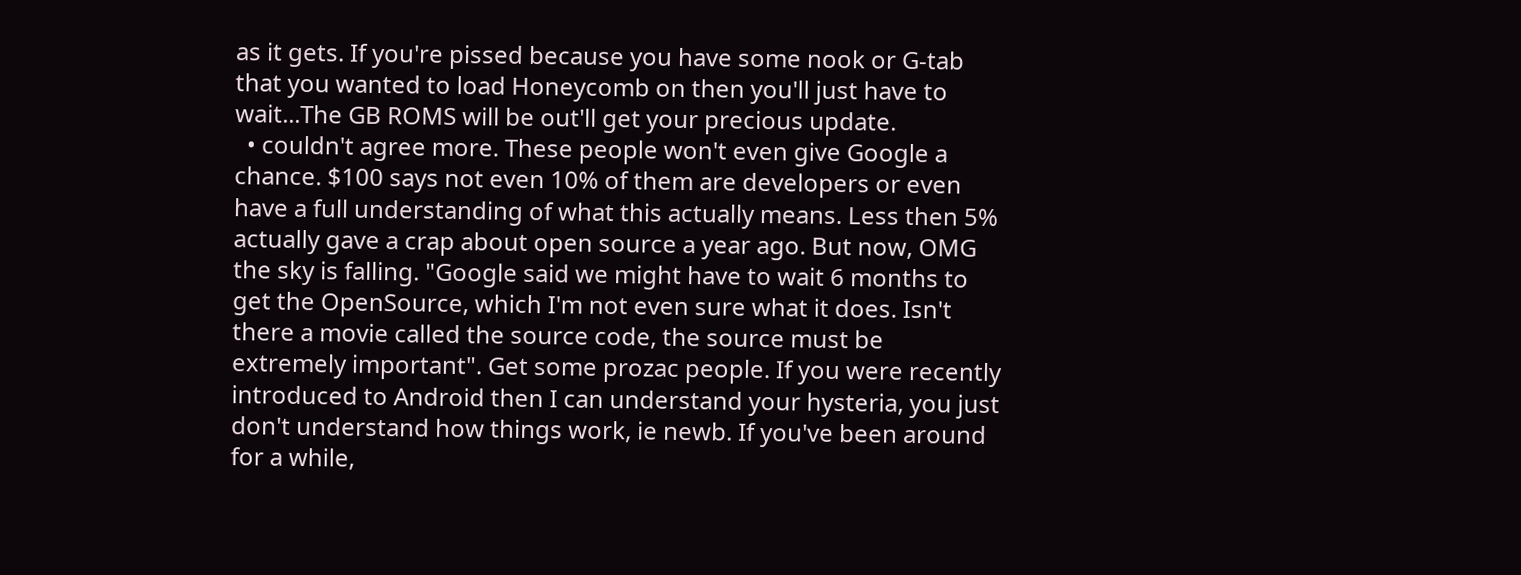as it gets. If you're pissed because you have some nook or G-tab that you wanted to load Honeycomb on then you'll just have to wait...The GB ROMS will be out'll get your precious update.
  • couldn't agree more. These people won't even give Google a chance. $100 says not even 10% of them are developers or even have a full understanding of what this actually means. Less then 5% actually gave a crap about open source a year ago. But now, OMG the sky is falling. "Google said we might have to wait 6 months to get the OpenSource, which I'm not even sure what it does. Isn't there a movie called the source code, the source must be extremely important". Get some prozac people. If you were recently introduced to Android then I can understand your hysteria, you just don't understand how things work, ie newb. If you've been around for a while,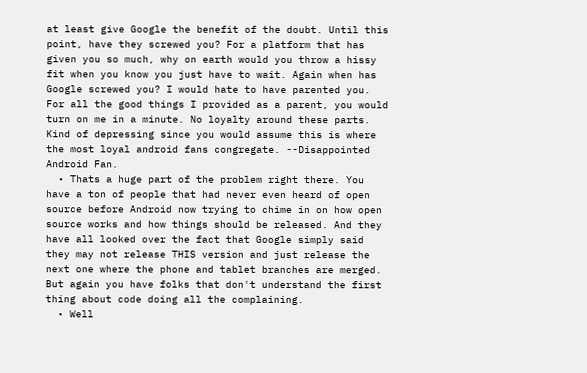at least give Google the benefit of the doubt. Until this point, have they screwed you? For a platform that has given you so much, why on earth would you throw a hissy fit when you know you just have to wait. Again when has Google screwed you? I would hate to have parented you. For all the good things I provided as a parent, you would turn on me in a minute. No loyalty around these parts. Kind of depressing since you would assume this is where the most loyal android fans congregate. --Disappointed Android Fan.
  • Thats a huge part of the problem right there. You have a ton of people that had never even heard of open source before Android now trying to chime in on how open source works and how things should be released. And they have all looked over the fact that Google simply said they may not release THIS version and just release the next one where the phone and tablet branches are merged. But again you have folks that don't understand the first thing about code doing all the complaining.
  • Well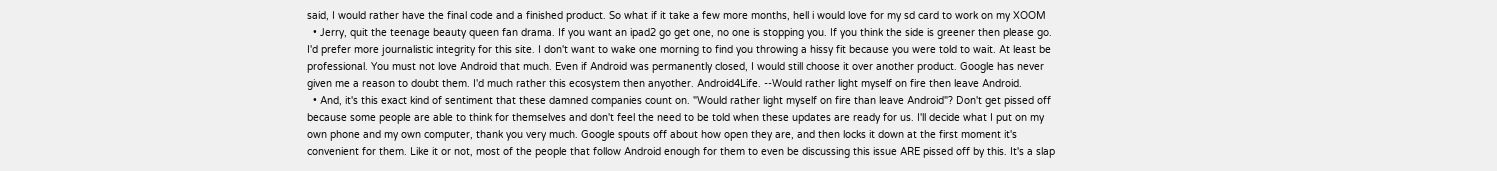said, I would rather have the final code and a finished product. So what if it take a few more months, hell i would love for my sd card to work on my XOOM
  • Jerry, quit the teenage beauty queen fan drama. If you want an ipad2 go get one, no one is stopping you. If you think the side is greener then please go. I'd prefer more journalistic integrity for this site. I don't want to wake one morning to find you throwing a hissy fit because you were told to wait. At least be professional. You must not love Android that much. Even if Android was permanently closed, I would still choose it over another product. Google has never given me a reason to doubt them. I'd much rather this ecosystem then anyother. Android4Life. --Would rather light myself on fire then leave Android.
  • And, it's this exact kind of sentiment that these damned companies count on. "Would rather light myself on fire than leave Android"? Don't get pissed off because some people are able to think for themselves and don't feel the need to be told when these updates are ready for us. I'll decide what I put on my own phone and my own computer, thank you very much. Google spouts off about how open they are, and then locks it down at the first moment it's convenient for them. Like it or not, most of the people that follow Android enough for them to even be discussing this issue ARE pissed off by this. It's a slap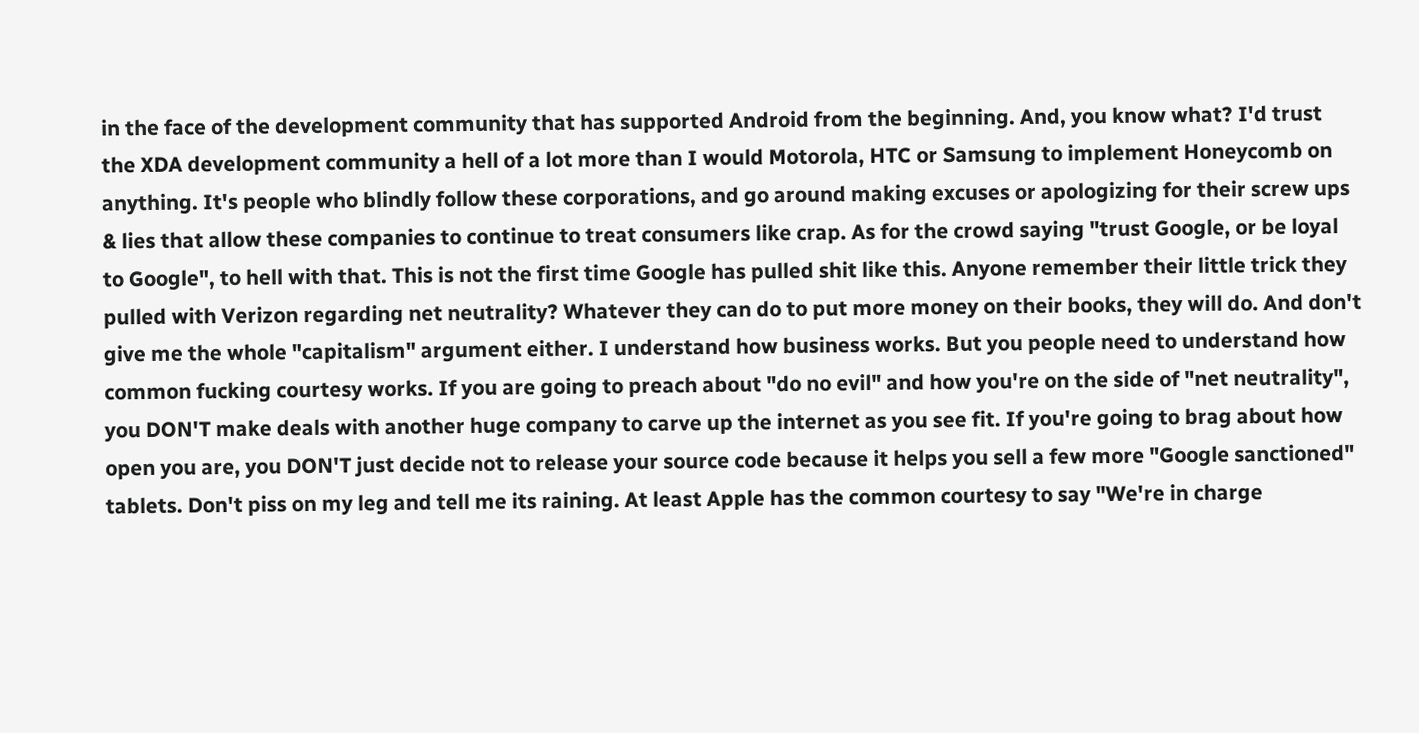in the face of the development community that has supported Android from the beginning. And, you know what? I'd trust the XDA development community a hell of a lot more than I would Motorola, HTC or Samsung to implement Honeycomb on anything. It's people who blindly follow these corporations, and go around making excuses or apologizing for their screw ups & lies that allow these companies to continue to treat consumers like crap. As for the crowd saying "trust Google, or be loyal to Google", to hell with that. This is not the first time Google has pulled shit like this. Anyone remember their little trick they pulled with Verizon regarding net neutrality? Whatever they can do to put more money on their books, they will do. And don't give me the whole "capitalism" argument either. I understand how business works. But you people need to understand how common fucking courtesy works. If you are going to preach about "do no evil" and how you're on the side of "net neutrality", you DON'T make deals with another huge company to carve up the internet as you see fit. If you're going to brag about how open you are, you DON'T just decide not to release your source code because it helps you sell a few more "Google sanctioned" tablets. Don't piss on my leg and tell me its raining. At least Apple has the common courtesy to say "We're in charge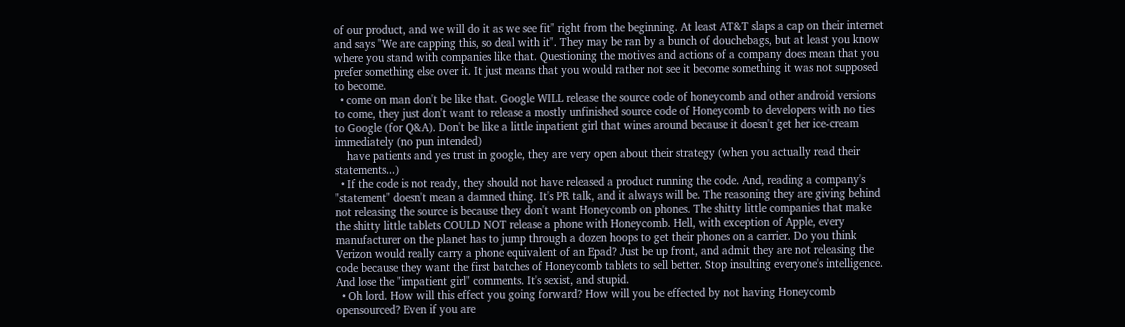of our product, and we will do it as we see fit" right from the beginning. At least AT&T slaps a cap on their internet and says "We are capping this, so deal with it". They may be ran by a bunch of douchebags, but at least you know where you stand with companies like that. Questioning the motives and actions of a company does mean that you prefer something else over it. It just means that you would rather not see it become something it was not supposed to become.
  • come on man don't be like that. Google WILL release the source code of honeycomb and other android versions to come, they just don't want to release a mostly unfinished source code of Honeycomb to developers with no ties to Google (for Q&A). Don't be like a little inpatient girl that wines around because it doesn't get her ice-cream immediately (no pun intended)
    have patients and yes trust in google, they are very open about their strategy (when you actually read their statements...)
  • If the code is not ready, they should not have released a product running the code. And, reading a company's "statement" doesn't mean a damned thing. It's PR talk, and it always will be. The reasoning they are giving behind not releasing the source is because they don't want Honeycomb on phones. The shitty little companies that make the shitty little tablets COULD NOT release a phone with Honeycomb. Hell, with exception of Apple, every manufacturer on the planet has to jump through a dozen hoops to get their phones on a carrier. Do you think Verizon would really carry a phone equivalent of an Epad? Just be up front, and admit they are not releasing the code because they want the first batches of Honeycomb tablets to sell better. Stop insulting everyone's intelligence. And lose the "impatient girl" comments. It's sexist, and stupid.
  • Oh lord. How will this effect you going forward? How will you be effected by not having Honeycomb opensourced? Even if you are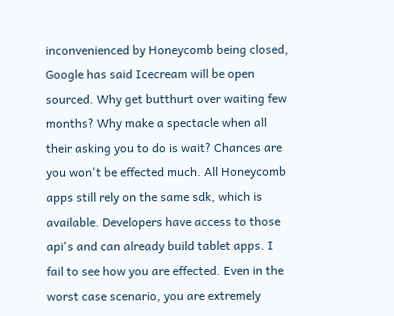inconvenienced by Honeycomb being closed, Google has said Icecream will be open sourced. Why get butthurt over waiting few months? Why make a spectacle when all their asking you to do is wait? Chances are you won't be effected much. All Honeycomb apps still rely on the same sdk, which is available. Developers have access to those api's and can already build tablet apps. I fail to see how you are effected. Even in the worst case scenario, you are extremely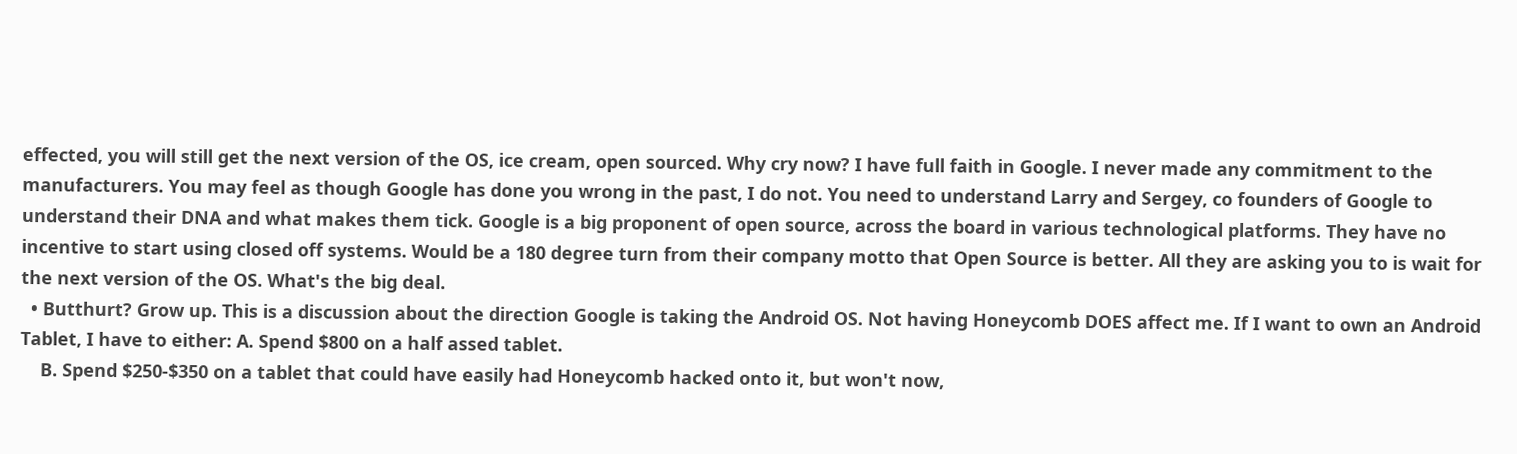effected, you will still get the next version of the OS, ice cream, open sourced. Why cry now? I have full faith in Google. I never made any commitment to the manufacturers. You may feel as though Google has done you wrong in the past, I do not. You need to understand Larry and Sergey, co founders of Google to understand their DNA and what makes them tick. Google is a big proponent of open source, across the board in various technological platforms. They have no incentive to start using closed off systems. Would be a 180 degree turn from their company motto that Open Source is better. All they are asking you to is wait for the next version of the OS. What's the big deal.
  • Butthurt? Grow up. This is a discussion about the direction Google is taking the Android OS. Not having Honeycomb DOES affect me. If I want to own an Android Tablet, I have to either: A. Spend $800 on a half assed tablet.
    B. Spend $250-$350 on a tablet that could have easily had Honeycomb hacked onto it, but won't now,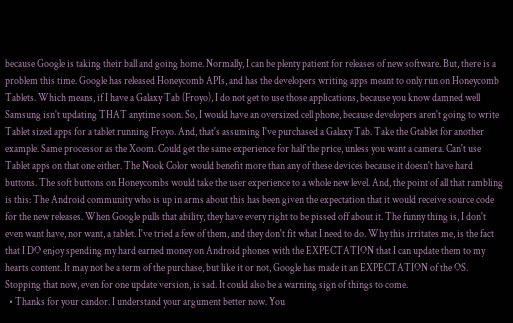because Google is taking their ball and going home. Normally, I can be plenty patient for releases of new software. But, there is a problem this time. Google has released Honeycomb APIs, and has the developers writing apps meant to only run on Honeycomb Tablets. Which means, if I have a Galaxy Tab (Froyo), I do not get to use those applications, because you know damned well Samsung isn't updating THAT anytime soon. So, I would have an oversized cell phone, because developers aren't going to write Tablet sized apps for a tablet running Froyo. And, that's assuming I've purchased a Galaxy Tab. Take the Gtablet for another example. Same processor as the Xoom. Could get the same experience for half the price, unless you want a camera. Can't use Tablet apps on that one either. The Nook Color would benefit more than any of these devices because it doesn't have hard buttons. The soft buttons on Honeycombs would take the user experience to a whole new level. And, the point of all that rambling is this: The Android community who is up in arms about this has been given the expectation that it would receive source code for the new releases. When Google pulls that ability, they have every right to be pissed off about it. The funny thing is, I don't even want have, nor want, a tablet. I've tried a few of them, and they don't fit what I need to do. Why this irritates me, is the fact that I DO enjoy spending my hard earned money on Android phones with the EXPECTATION that I can update them to my hearts content. It may not be a term of the purchase, but like it or not, Google has made it an EXPECTATION of the OS. Stopping that now, even for one update version, is sad. It could also be a warning sign of things to come.
  • Thanks for your candor. I understand your argument better now. You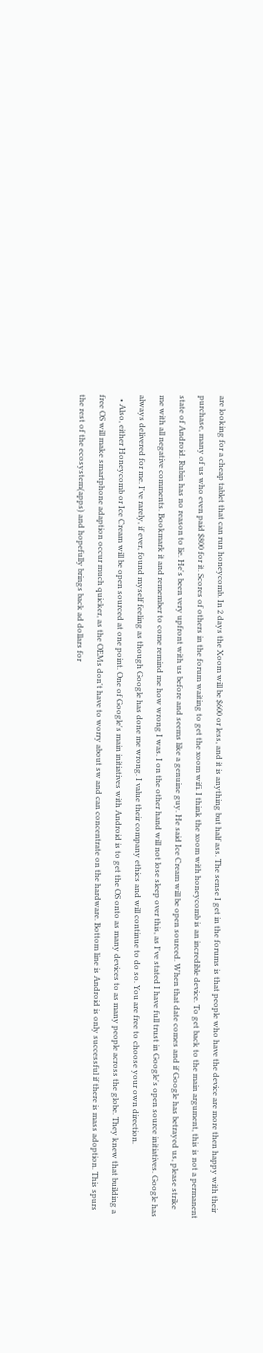are looking for a cheap tablet that can run honeycomb. In 2 days the Xoom will be $600 or less, and it is anything but half ass. The sense I get in the forums is that people who have the device are more then happy with their purchase, many of us who even paid $800 for it. Scores of others in the forum waiting to get the xoom wifi. I think the xoom with honeycomb is an incredible device. To get back to the main argument, this is not a permanent state of Android. Rubin has no reason to lie. He's been very upfront with us before and seems like a genuine guy. He said Ice Cream will be open sourced. When that date comes and if Google has betrayed us, please strike me with all negative comments. Bookmark it and remember to come remind me how wrong I was. I on the other hand will not lose sleep over this, as I've stated I have full trust in Google's open source initiatives. Google has always delivered for me. I've rarely, if ever, found myself feeling as though Google has done me wrong. I value their company ethics and will continue to do so. You are free to choose your own direction.
  • Also, either Honeycomb or Ice Cream will be open sourced at one point. One of Google's main initiatives with Android is to get the OS onto as many devices to as many people across the globe. They knew that building a free OS will make smartphone adaption occur much quicker, as the OEMs don't have to worry about sw and can concentrate on the hardware. Bottom line is Android is only successful if there is mass adoption. This spurs the rest of the ecosystem(apps) and hopefully brings back ad dollars for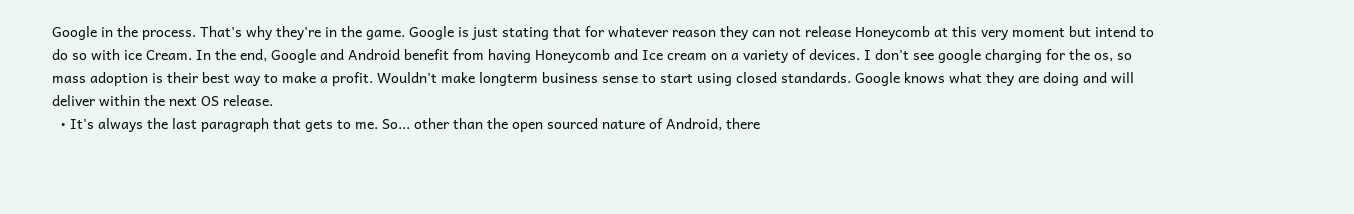Google in the process. That's why they're in the game. Google is just stating that for whatever reason they can not release Honeycomb at this very moment but intend to do so with ice Cream. In the end, Google and Android benefit from having Honeycomb and Ice cream on a variety of devices. I don't see google charging for the os, so mass adoption is their best way to make a profit. Wouldn't make longterm business sense to start using closed standards. Google knows what they are doing and will deliver within the next OS release.
  • It's always the last paragraph that gets to me. So... other than the open sourced nature of Android, there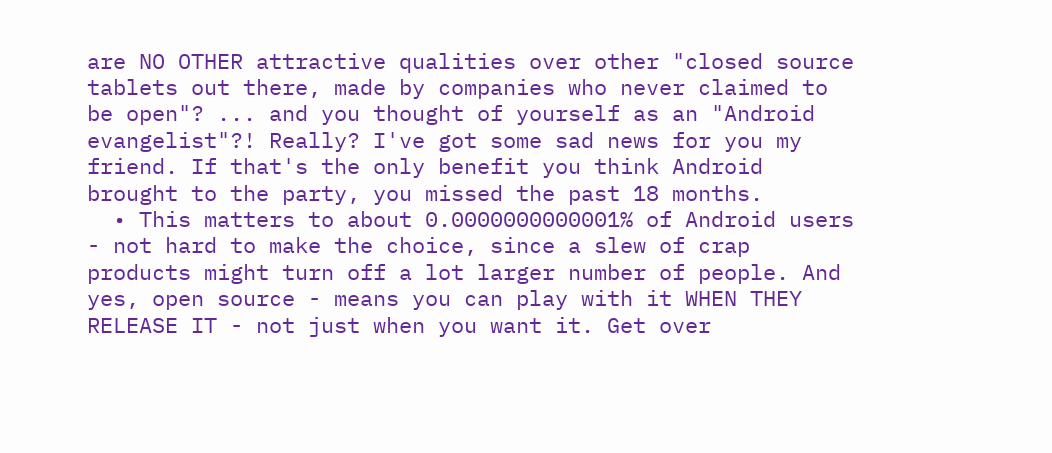are NO OTHER attractive qualities over other "closed source tablets out there, made by companies who never claimed to be open"? ... and you thought of yourself as an "Android evangelist"?! Really? I've got some sad news for you my friend. If that's the only benefit you think Android brought to the party, you missed the past 18 months.
  • This matters to about 0.0000000000001% of Android users - not hard to make the choice, since a slew of crap products might turn off a lot larger number of people. And yes, open source - means you can play with it WHEN THEY RELEASE IT - not just when you want it. Get over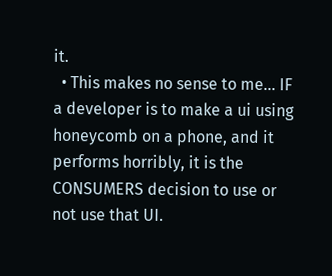it.
  • This makes no sense to me... IF a developer is to make a ui using honeycomb on a phone, and it performs horribly, it is the CONSUMERS decision to use or not use that UI.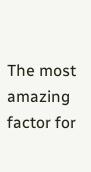The most amazing factor for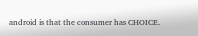android is that the consumer has CHOICE.